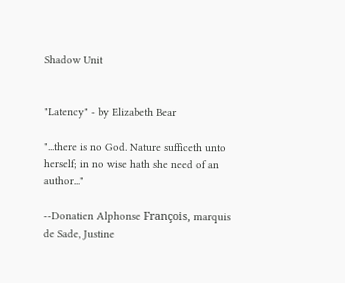Shadow Unit


"Latency" - by Elizabeth Bear

"...there is no God. Nature sufficeth unto herself; in no wise hath she need of an author..."

--Donatien Alphonse François, marquis de Sade, Justine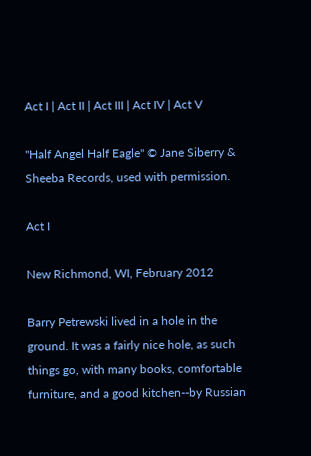Act I | Act II | Act III | Act IV | Act V

"Half Angel Half Eagle" © Jane Siberry & Sheeba Records, used with permission.

Act I

New Richmond, WI, February 2012

Barry Petrewski lived in a hole in the ground. It was a fairly nice hole, as such things go, with many books, comfortable furniture, and a good kitchen--by Russian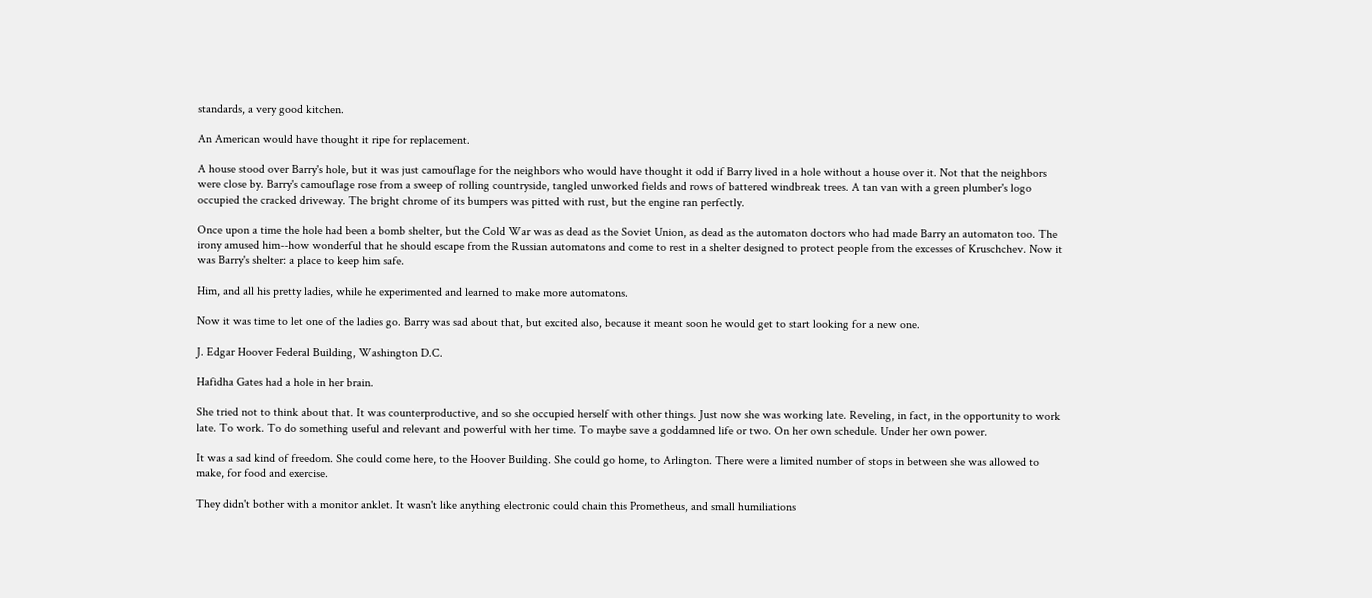standards, a very good kitchen.

An American would have thought it ripe for replacement.

A house stood over Barry's hole, but it was just camouflage for the neighbors who would have thought it odd if Barry lived in a hole without a house over it. Not that the neighbors were close by. Barry's camouflage rose from a sweep of rolling countryside, tangled unworked fields and rows of battered windbreak trees. A tan van with a green plumber's logo occupied the cracked driveway. The bright chrome of its bumpers was pitted with rust, but the engine ran perfectly.

Once upon a time the hole had been a bomb shelter, but the Cold War was as dead as the Soviet Union, as dead as the automaton doctors who had made Barry an automaton too. The irony amused him--how wonderful that he should escape from the Russian automatons and come to rest in a shelter designed to protect people from the excesses of Kruschchev. Now it was Barry's shelter: a place to keep him safe.

Him, and all his pretty ladies, while he experimented and learned to make more automatons.

Now it was time to let one of the ladies go. Barry was sad about that, but excited also, because it meant soon he would get to start looking for a new one.

J. Edgar Hoover Federal Building, Washington D.C.

Hafidha Gates had a hole in her brain.

She tried not to think about that. It was counterproductive, and so she occupied herself with other things. Just now she was working late. Reveling, in fact, in the opportunity to work late. To work. To do something useful and relevant and powerful with her time. To maybe save a goddamned life or two. On her own schedule. Under her own power.

It was a sad kind of freedom. She could come here, to the Hoover Building. She could go home, to Arlington. There were a limited number of stops in between she was allowed to make, for food and exercise.

They didn't bother with a monitor anklet. It wasn't like anything electronic could chain this Prometheus, and small humiliations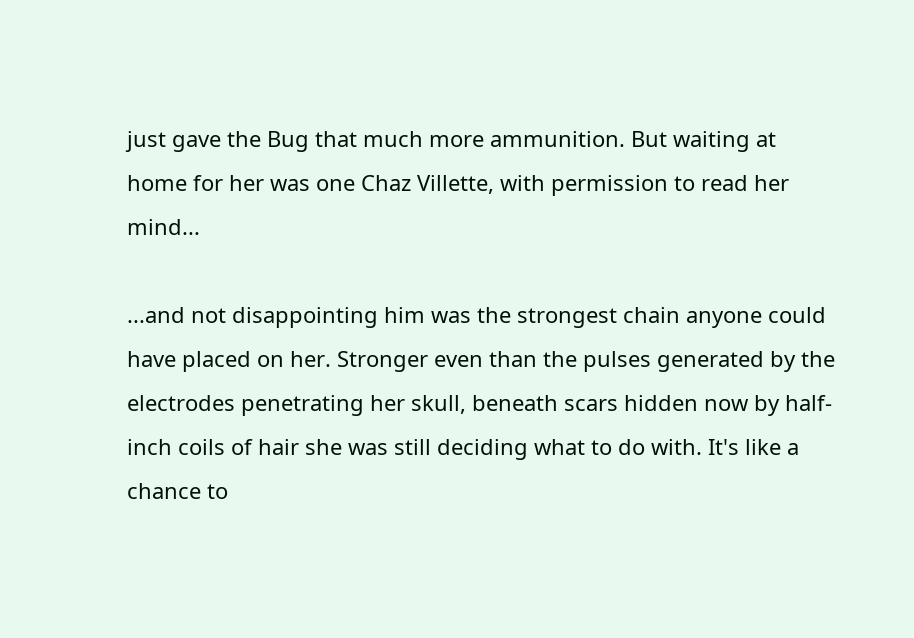just gave the Bug that much more ammunition. But waiting at home for her was one Chaz Villette, with permission to read her mind...

...and not disappointing him was the strongest chain anyone could have placed on her. Stronger even than the pulses generated by the electrodes penetrating her skull, beneath scars hidden now by half-inch coils of hair she was still deciding what to do with. It's like a chance to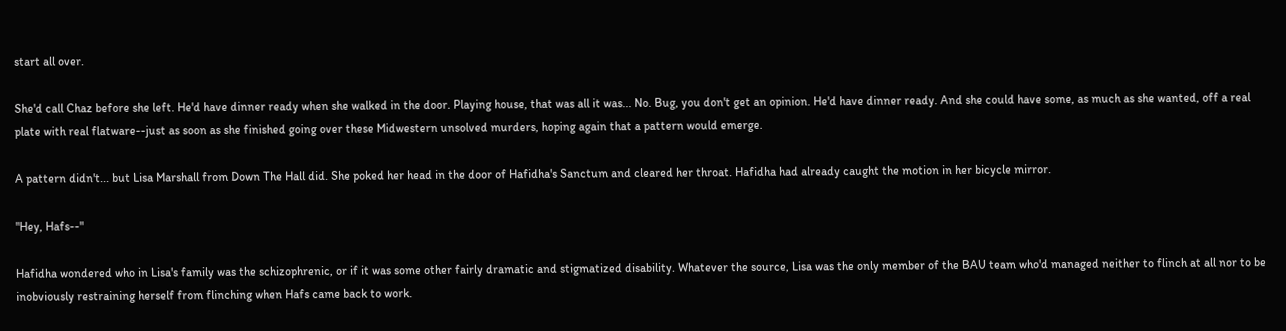start all over.

She'd call Chaz before she left. He'd have dinner ready when she walked in the door. Playing house, that was all it was... No. Bug, you don't get an opinion. He'd have dinner ready. And she could have some, as much as she wanted, off a real plate with real flatware--just as soon as she finished going over these Midwestern unsolved murders, hoping again that a pattern would emerge.

A pattern didn't... but Lisa Marshall from Down The Hall did. She poked her head in the door of Hafidha's Sanctum and cleared her throat. Hafidha had already caught the motion in her bicycle mirror.

"Hey, Hafs--"

Hafidha wondered who in Lisa's family was the schizophrenic, or if it was some other fairly dramatic and stigmatized disability. Whatever the source, Lisa was the only member of the BAU team who'd managed neither to flinch at all nor to be inobviously restraining herself from flinching when Hafs came back to work.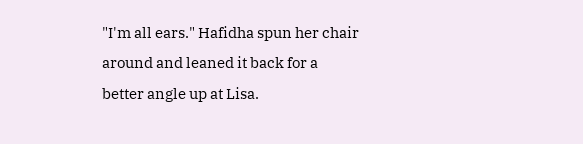"I'm all ears." Hafidha spun her chair around and leaned it back for a better angle up at Lisa.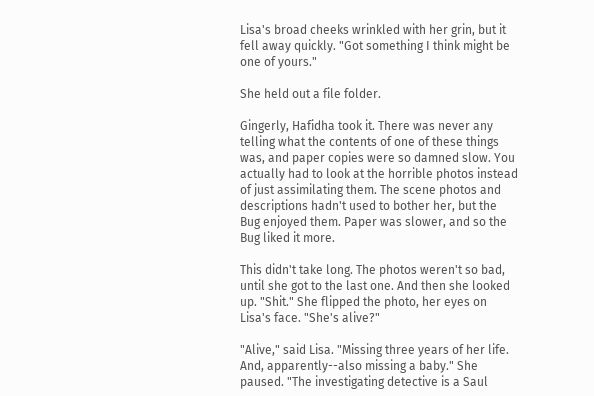Lisa's broad cheeks wrinkled with her grin, but it fell away quickly. "Got something I think might be one of yours."

She held out a file folder.

Gingerly, Hafidha took it. There was never any telling what the contents of one of these things was, and paper copies were so damned slow. You actually had to look at the horrible photos instead of just assimilating them. The scene photos and descriptions hadn't used to bother her, but the Bug enjoyed them. Paper was slower, and so the Bug liked it more.

This didn't take long. The photos weren't so bad, until she got to the last one. And then she looked up. "Shit." She flipped the photo, her eyes on Lisa's face. "She's alive?"

"Alive," said Lisa. "Missing three years of her life. And, apparently--also missing a baby." She paused. "The investigating detective is a Saul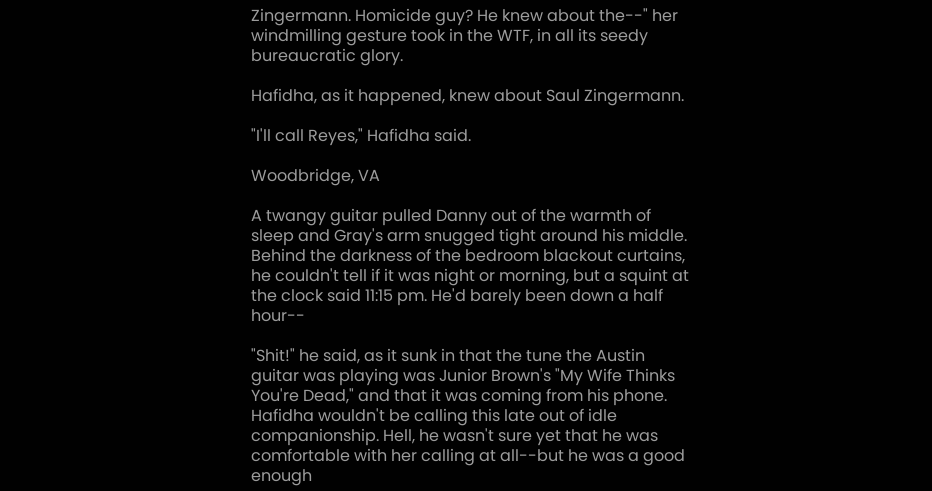Zingermann. Homicide guy? He knew about the--" her windmilling gesture took in the WTF, in all its seedy bureaucratic glory.

Hafidha, as it happened, knew about Saul Zingermann.

"I'll call Reyes," Hafidha said.

Woodbridge, VA

A twangy guitar pulled Danny out of the warmth of sleep and Gray's arm snugged tight around his middle. Behind the darkness of the bedroom blackout curtains, he couldn't tell if it was night or morning, but a squint at the clock said 11:15 pm. He'd barely been down a half hour--

"Shit!" he said, as it sunk in that the tune the Austin guitar was playing was Junior Brown's "My Wife Thinks You're Dead," and that it was coming from his phone. Hafidha wouldn't be calling this late out of idle companionship. Hell, he wasn't sure yet that he was comfortable with her calling at all--but he was a good enough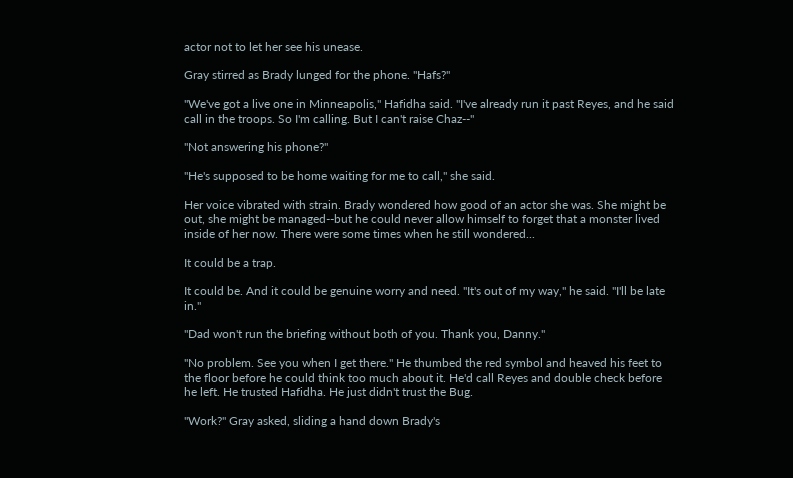actor not to let her see his unease.

Gray stirred as Brady lunged for the phone. "Hafs?"

"We've got a live one in Minneapolis," Hafidha said. "I've already run it past Reyes, and he said call in the troops. So I'm calling. But I can't raise Chaz--"

"Not answering his phone?"

"He's supposed to be home waiting for me to call," she said.

Her voice vibrated with strain. Brady wondered how good of an actor she was. She might be out, she might be managed--but he could never allow himself to forget that a monster lived inside of her now. There were some times when he still wondered...

It could be a trap.

It could be. And it could be genuine worry and need. "It's out of my way," he said. "I'll be late in."

"Dad won't run the briefing without both of you. Thank you, Danny."

"No problem. See you when I get there." He thumbed the red symbol and heaved his feet to the floor before he could think too much about it. He'd call Reyes and double check before he left. He trusted Hafidha. He just didn't trust the Bug.

"Work?" Gray asked, sliding a hand down Brady's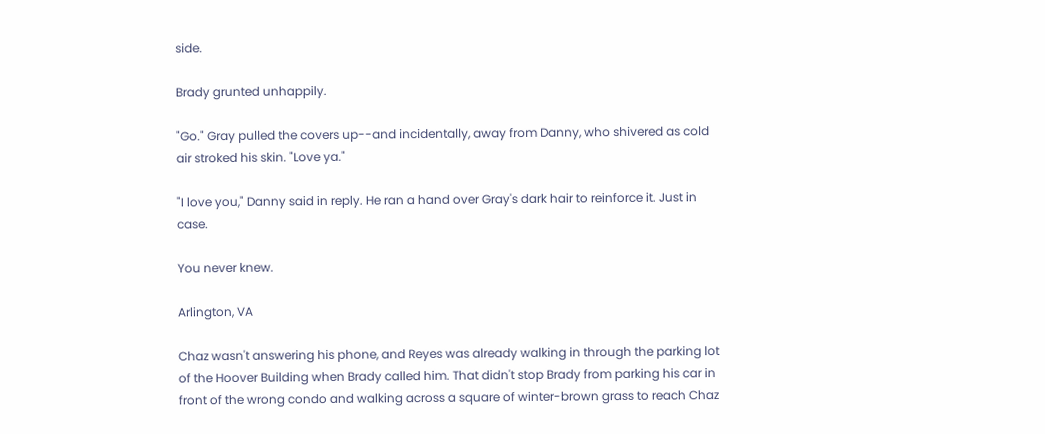side.

Brady grunted unhappily.

"Go." Gray pulled the covers up--and incidentally, away from Danny, who shivered as cold air stroked his skin. "Love ya."

"I love you," Danny said in reply. He ran a hand over Gray's dark hair to reinforce it. Just in case.

You never knew.

Arlington, VA

Chaz wasn't answering his phone, and Reyes was already walking in through the parking lot of the Hoover Building when Brady called him. That didn't stop Brady from parking his car in front of the wrong condo and walking across a square of winter-brown grass to reach Chaz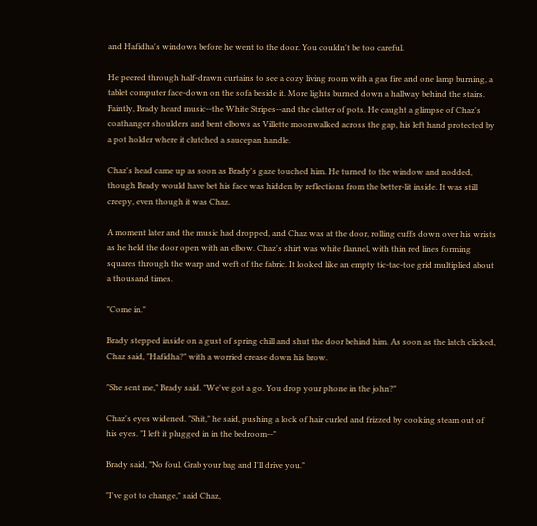and Hafidha's windows before he went to the door. You couldn't be too careful.

He peered through half-drawn curtains to see a cozy living room with a gas fire and one lamp burning, a tablet computer face-down on the sofa beside it. More lights burned down a hallway behind the stairs. Faintly, Brady heard music--the White Stripes--and the clatter of pots. He caught a glimpse of Chaz's coathanger shoulders and bent elbows as Villette moonwalked across the gap, his left hand protected by a pot holder where it clutched a saucepan handle.

Chaz's head came up as soon as Brady's gaze touched him. He turned to the window and nodded, though Brady would have bet his face was hidden by reflections from the better-lit inside. It was still creepy, even though it was Chaz.

A moment later and the music had dropped, and Chaz was at the door, rolling cuffs down over his wrists as he held the door open with an elbow. Chaz's shirt was white flannel, with thin red lines forming squares through the warp and weft of the fabric. It looked like an empty tic-tac-toe grid multiplied about a thousand times.

"Come in."

Brady stepped inside on a gust of spring chill and shut the door behind him. As soon as the latch clicked, Chaz said, "Hafidha?" with a worried crease down his brow.

"She sent me," Brady said. "We've got a go. You drop your phone in the john?"

Chaz's eyes widened. "Shit," he said, pushing a lock of hair curled and frizzed by cooking steam out of his eyes. "I left it plugged in in the bedroom--"

Brady said, "No foul. Grab your bag and I'll drive you."

"I've got to change," said Chaz,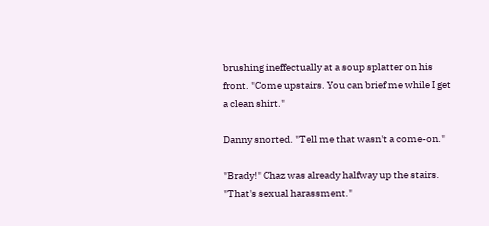brushing ineffectually at a soup splatter on his front. "Come upstairs. You can brief me while I get a clean shirt."

Danny snorted. "Tell me that wasn't a come-on."

"Brady!" Chaz was already halfway up the stairs. "That's sexual harassment."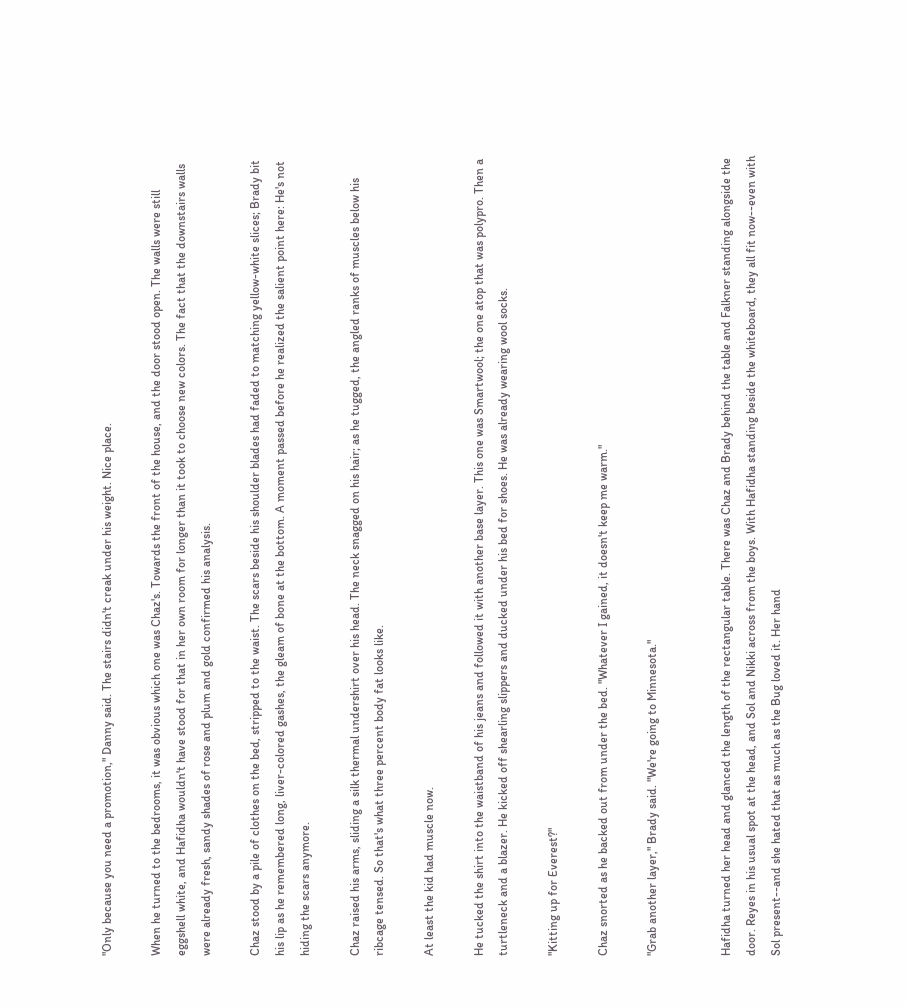"Only because you need a promotion," Danny said. The stairs didn't creak under his weight. Nice place.

When he turned to the bedrooms, it was obvious which one was Chaz's. Towards the front of the house, and the door stood open. The walls were still eggshell white, and Hafidha wouldn't have stood for that in her own room for longer than it took to choose new colors. The fact that the downstairs walls were already fresh, sandy shades of rose and plum and gold confirmed his analysis.

Chaz stood by a pile of clothes on the bed, stripped to the waist. The scars beside his shoulder blades had faded to matching yellow-white slices; Brady bit his lip as he remembered long, liver-colored gashes, the gleam of bone at the bottom. A moment passed before he realized the salient point here: He's not hiding the scars anymore.

Chaz raised his arms, sliding a silk thermal undershirt over his head. The neck snagged on his hair; as he tugged, the angled ranks of muscles below his ribcage tensed. So that's what three percent body fat looks like.

At least the kid had muscle now.

He tucked the shirt into the waistband of his jeans and followed it with another base layer. This one was Smartwool; the one atop that was polypro. Then a turtleneck and a blazer. He kicked off shearling slippers and ducked under his bed for shoes. He was already wearing wool socks.

"Kitting up for Everest?"

Chaz snorted as he backed out from under the bed. "Whatever I gained, it doesn't keep me warm."

"Grab another layer," Brady said. "We're going to Minnesota."


Hafidha turned her head and glanced the length of the rectangular table. There was Chaz and Brady behind the table and Falkner standing alongside the door. Reyes in his usual spot at the head, and Sol and Nikki across from the boys. With Hafidha standing beside the whiteboard, they all fit now--even with Sol present--and she hated that as much as the Bug loved it. Her hand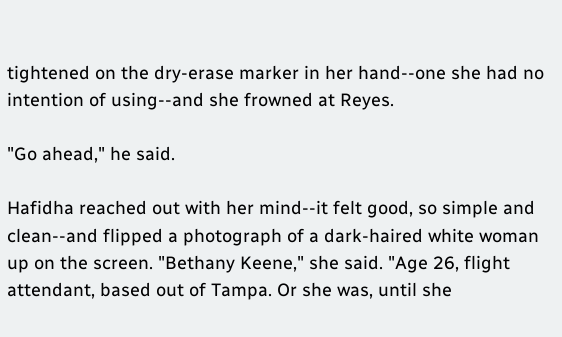tightened on the dry-erase marker in her hand--one she had no intention of using--and she frowned at Reyes.

"Go ahead," he said.

Hafidha reached out with her mind--it felt good, so simple and clean--and flipped a photograph of a dark-haired white woman up on the screen. "Bethany Keene," she said. "Age 26, flight attendant, based out of Tampa. Or she was, until she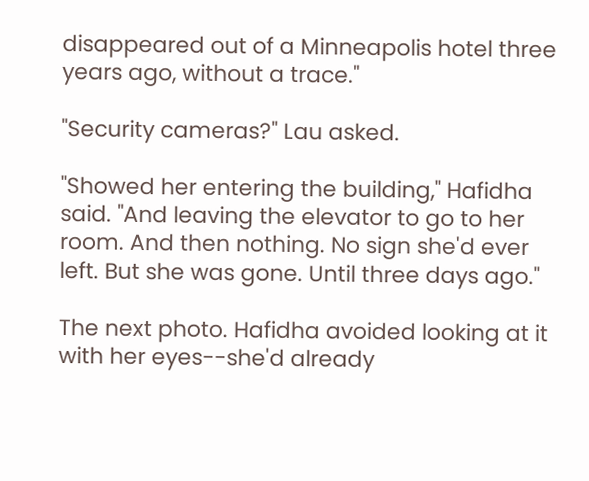disappeared out of a Minneapolis hotel three years ago, without a trace."

"Security cameras?" Lau asked.

"Showed her entering the building," Hafidha said. "And leaving the elevator to go to her room. And then nothing. No sign she'd ever left. But she was gone. Until three days ago."

The next photo. Hafidha avoided looking at it with her eyes--she'd already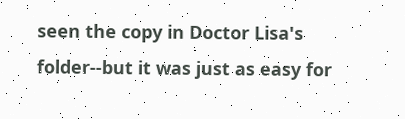seen the copy in Doctor Lisa's folder--but it was just as easy for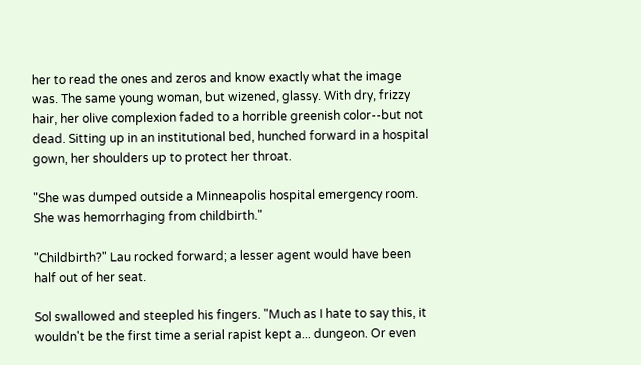her to read the ones and zeros and know exactly what the image was. The same young woman, but wizened, glassy. With dry, frizzy hair, her olive complexion faded to a horrible greenish color--but not dead. Sitting up in an institutional bed, hunched forward in a hospital gown, her shoulders up to protect her throat.

"She was dumped outside a Minneapolis hospital emergency room. She was hemorrhaging from childbirth."

"Childbirth?" Lau rocked forward; a lesser agent would have been half out of her seat.

Sol swallowed and steepled his fingers. "Much as I hate to say this, it wouldn't be the first time a serial rapist kept a... dungeon. Or even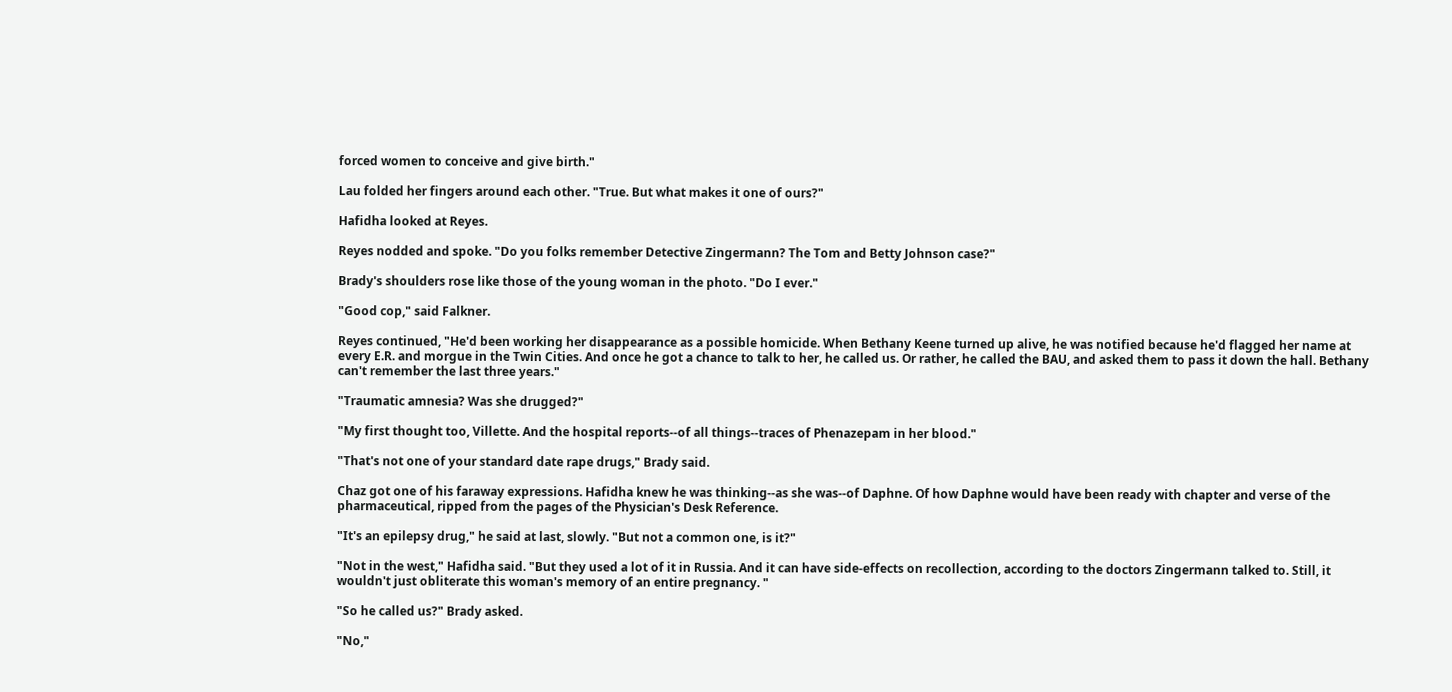forced women to conceive and give birth."

Lau folded her fingers around each other. "True. But what makes it one of ours?"

Hafidha looked at Reyes.

Reyes nodded and spoke. "Do you folks remember Detective Zingermann? The Tom and Betty Johnson case?"

Brady's shoulders rose like those of the young woman in the photo. "Do I ever."

"Good cop," said Falkner.

Reyes continued, "He'd been working her disappearance as a possible homicide. When Bethany Keene turned up alive, he was notified because he'd flagged her name at every E.R. and morgue in the Twin Cities. And once he got a chance to talk to her, he called us. Or rather, he called the BAU, and asked them to pass it down the hall. Bethany can't remember the last three years."

"Traumatic amnesia? Was she drugged?"

"My first thought too, Villette. And the hospital reports--of all things--traces of Phenazepam in her blood."

"That's not one of your standard date rape drugs," Brady said.

Chaz got one of his faraway expressions. Hafidha knew he was thinking--as she was--of Daphne. Of how Daphne would have been ready with chapter and verse of the pharmaceutical, ripped from the pages of the Physician's Desk Reference.

"It's an epilepsy drug," he said at last, slowly. "But not a common one, is it?"

"Not in the west," Hafidha said. "But they used a lot of it in Russia. And it can have side-effects on recollection, according to the doctors Zingermann talked to. Still, it wouldn't just obliterate this woman's memory of an entire pregnancy. "

"So he called us?" Brady asked.

"No,"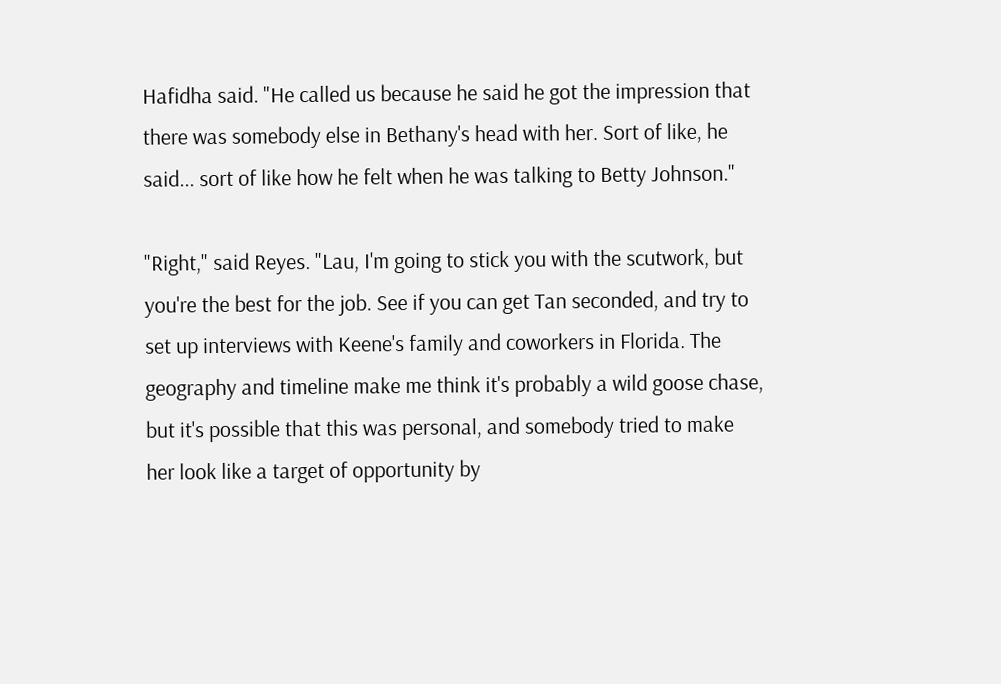Hafidha said. "He called us because he said he got the impression that there was somebody else in Bethany's head with her. Sort of like, he said... sort of like how he felt when he was talking to Betty Johnson."

"Right," said Reyes. "Lau, I'm going to stick you with the scutwork, but you're the best for the job. See if you can get Tan seconded, and try to set up interviews with Keene's family and coworkers in Florida. The geography and timeline make me think it's probably a wild goose chase, but it's possible that this was personal, and somebody tried to make her look like a target of opportunity by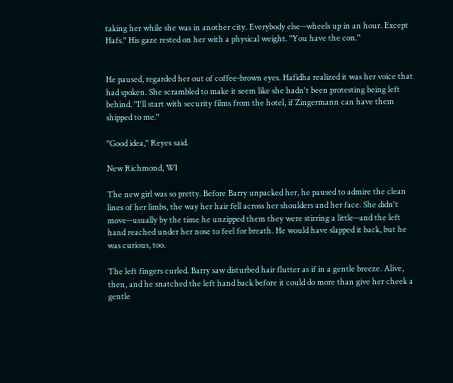taking her while she was in another city. Everybody else--wheels up in an hour. Except Hafs." His gaze rested on her with a physical weight. "You have the con."


He paused, regarded her out of coffee-brown eyes. Hafidha realized it was her voice that had spoken. She scrambled to make it seem like she hadn't been protesting being left behind. "I'll start with security films from the hotel, if Zingermann can have them shipped to me."

"Good idea," Reyes said.

New Richmond, WI

The new girl was so pretty. Before Barry unpacked her, he paused to admire the clean lines of her limbs, the way her hair fell across her shoulders and her face. She didn't move--usually by the time he unzipped them they were stirring a little--and the left hand reached under her nose to feel for breath. He would have slapped it back, but he was curious, too.

The left fingers curled. Barry saw disturbed hair flutter as if in a gentle breeze. Alive, then, and he snatched the left hand back before it could do more than give her cheek a gentle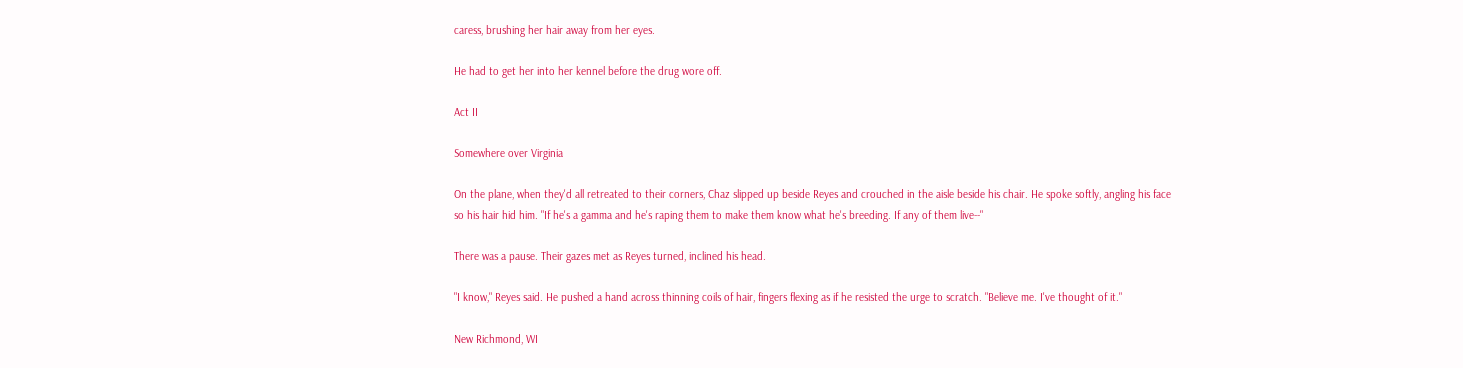caress, brushing her hair away from her eyes.

He had to get her into her kennel before the drug wore off.

Act II

Somewhere over Virginia

On the plane, when they'd all retreated to their corners, Chaz slipped up beside Reyes and crouched in the aisle beside his chair. He spoke softly, angling his face so his hair hid him. "If he's a gamma and he's raping them to make them know what he's breeding. If any of them live--"

There was a pause. Their gazes met as Reyes turned, inclined his head.

"I know," Reyes said. He pushed a hand across thinning coils of hair, fingers flexing as if he resisted the urge to scratch. "Believe me. I've thought of it."

New Richmond, WI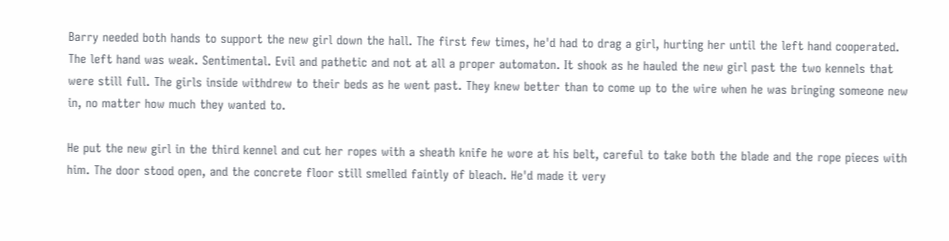Barry needed both hands to support the new girl down the hall. The first few times, he'd had to drag a girl, hurting her until the left hand cooperated. The left hand was weak. Sentimental. Evil and pathetic and not at all a proper automaton. It shook as he hauled the new girl past the two kennels that were still full. The girls inside withdrew to their beds as he went past. They knew better than to come up to the wire when he was bringing someone new in, no matter how much they wanted to.

He put the new girl in the third kennel and cut her ropes with a sheath knife he wore at his belt, careful to take both the blade and the rope pieces with him. The door stood open, and the concrete floor still smelled faintly of bleach. He'd made it very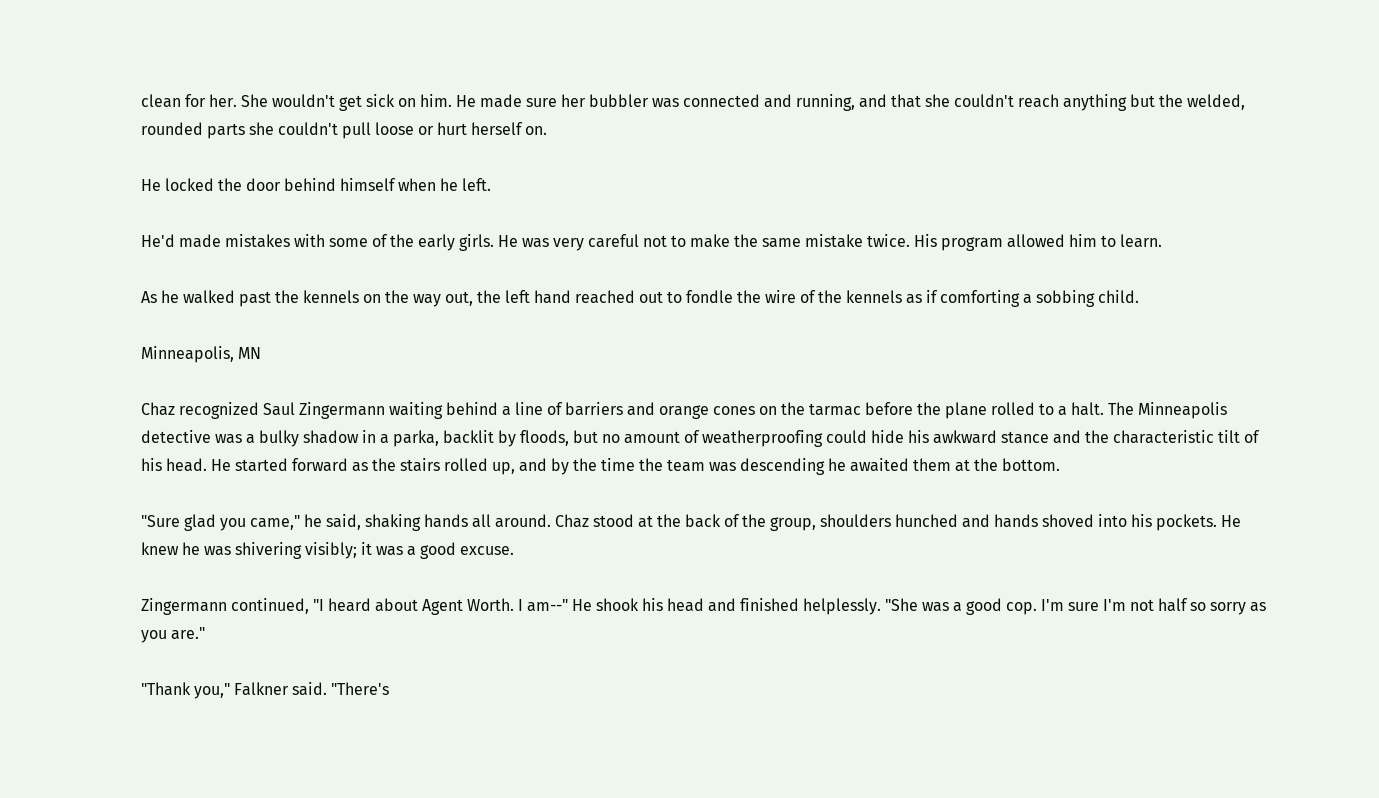clean for her. She wouldn't get sick on him. He made sure her bubbler was connected and running, and that she couldn't reach anything but the welded, rounded parts she couldn't pull loose or hurt herself on.

He locked the door behind himself when he left.

He'd made mistakes with some of the early girls. He was very careful not to make the same mistake twice. His program allowed him to learn.

As he walked past the kennels on the way out, the left hand reached out to fondle the wire of the kennels as if comforting a sobbing child.

Minneapolis, MN

Chaz recognized Saul Zingermann waiting behind a line of barriers and orange cones on the tarmac before the plane rolled to a halt. The Minneapolis detective was a bulky shadow in a parka, backlit by floods, but no amount of weatherproofing could hide his awkward stance and the characteristic tilt of his head. He started forward as the stairs rolled up, and by the time the team was descending he awaited them at the bottom.

"Sure glad you came," he said, shaking hands all around. Chaz stood at the back of the group, shoulders hunched and hands shoved into his pockets. He knew he was shivering visibly; it was a good excuse.

Zingermann continued, "I heard about Agent Worth. I am--" He shook his head and finished helplessly. "She was a good cop. I'm sure I'm not half so sorry as you are."

"Thank you," Falkner said. "There's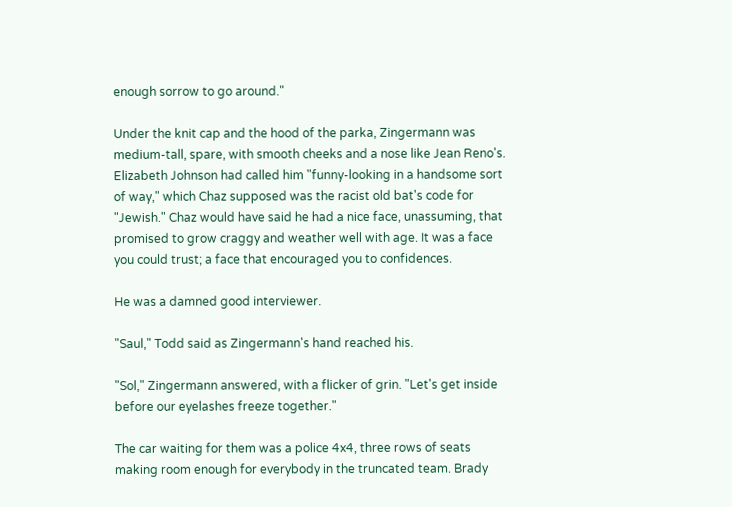enough sorrow to go around."

Under the knit cap and the hood of the parka, Zingermann was medium-tall, spare, with smooth cheeks and a nose like Jean Reno's. Elizabeth Johnson had called him "funny-looking in a handsome sort of way," which Chaz supposed was the racist old bat's code for "Jewish." Chaz would have said he had a nice face, unassuming, that promised to grow craggy and weather well with age. It was a face you could trust; a face that encouraged you to confidences.

He was a damned good interviewer.

"Saul," Todd said as Zingermann's hand reached his.

"Sol," Zingermann answered, with a flicker of grin. "Let's get inside before our eyelashes freeze together."

The car waiting for them was a police 4x4, three rows of seats making room enough for everybody in the truncated team. Brady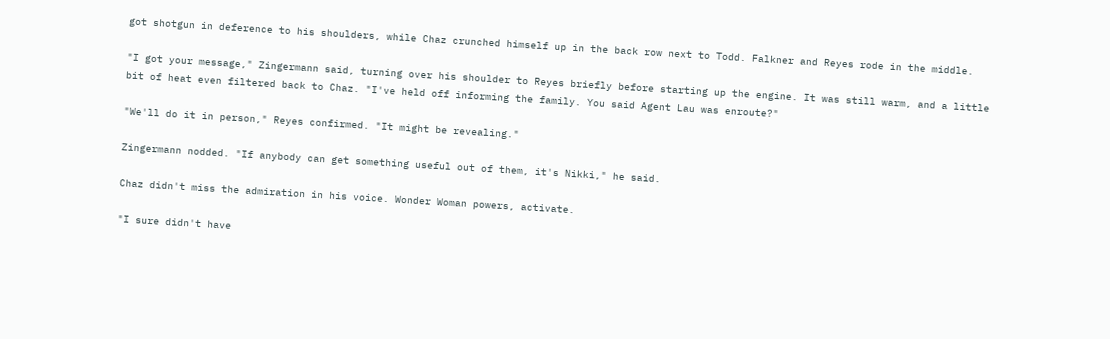got shotgun in deference to his shoulders, while Chaz crunched himself up in the back row next to Todd. Falkner and Reyes rode in the middle.

"I got your message," Zingermann said, turning over his shoulder to Reyes briefly before starting up the engine. It was still warm, and a little bit of heat even filtered back to Chaz. "I've held off informing the family. You said Agent Lau was enroute?"

"We'll do it in person," Reyes confirmed. "It might be revealing."

Zingermann nodded. "If anybody can get something useful out of them, it's Nikki," he said.

Chaz didn't miss the admiration in his voice. Wonder Woman powers, activate.

"I sure didn't have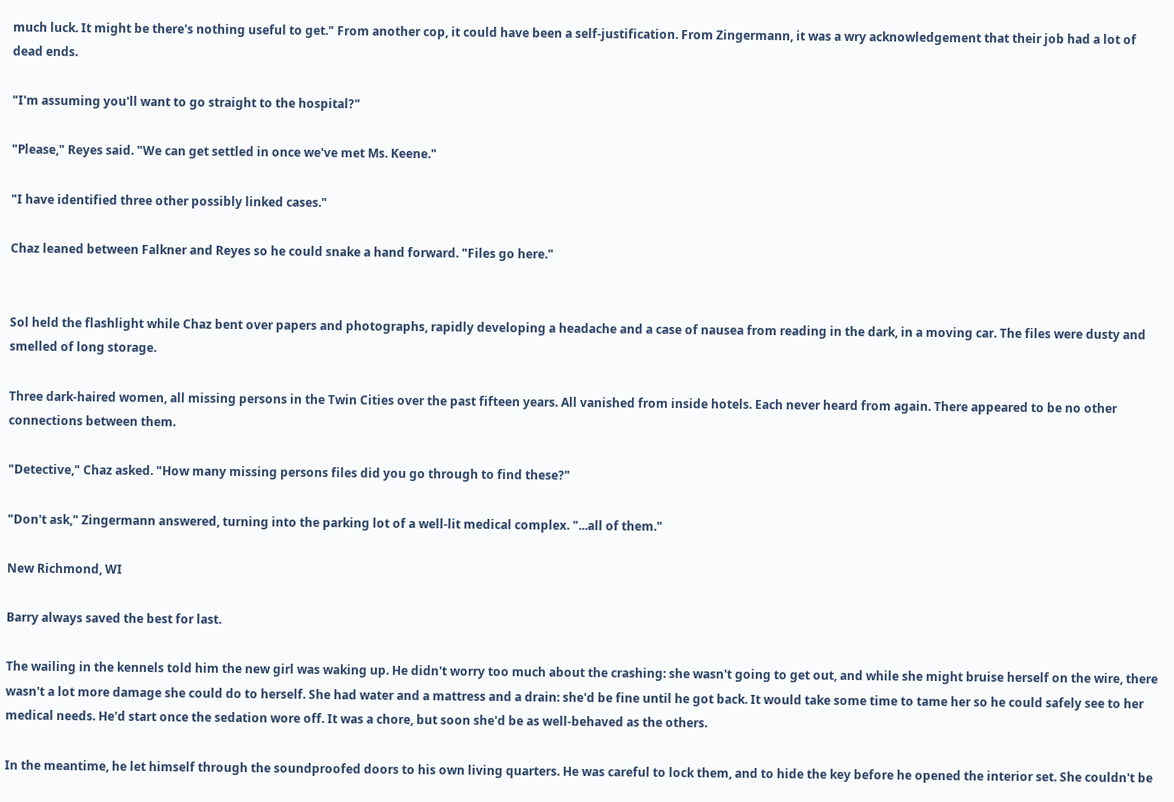much luck. It might be there's nothing useful to get." From another cop, it could have been a self-justification. From Zingermann, it was a wry acknowledgement that their job had a lot of dead ends.

"I'm assuming you'll want to go straight to the hospital?"

"Please," Reyes said. "We can get settled in once we've met Ms. Keene."

"I have identified three other possibly linked cases."

Chaz leaned between Falkner and Reyes so he could snake a hand forward. "Files go here."


Sol held the flashlight while Chaz bent over papers and photographs, rapidly developing a headache and a case of nausea from reading in the dark, in a moving car. The files were dusty and smelled of long storage.

Three dark-haired women, all missing persons in the Twin Cities over the past fifteen years. All vanished from inside hotels. Each never heard from again. There appeared to be no other connections between them.

"Detective," Chaz asked. "How many missing persons files did you go through to find these?"

"Don't ask," Zingermann answered, turning into the parking lot of a well-lit medical complex. "...all of them."

New Richmond, WI

Barry always saved the best for last.

The wailing in the kennels told him the new girl was waking up. He didn't worry too much about the crashing: she wasn't going to get out, and while she might bruise herself on the wire, there wasn't a lot more damage she could do to herself. She had water and a mattress and a drain: she'd be fine until he got back. It would take some time to tame her so he could safely see to her medical needs. He'd start once the sedation wore off. It was a chore, but soon she'd be as well-behaved as the others.

In the meantime, he let himself through the soundproofed doors to his own living quarters. He was careful to lock them, and to hide the key before he opened the interior set. She couldn't be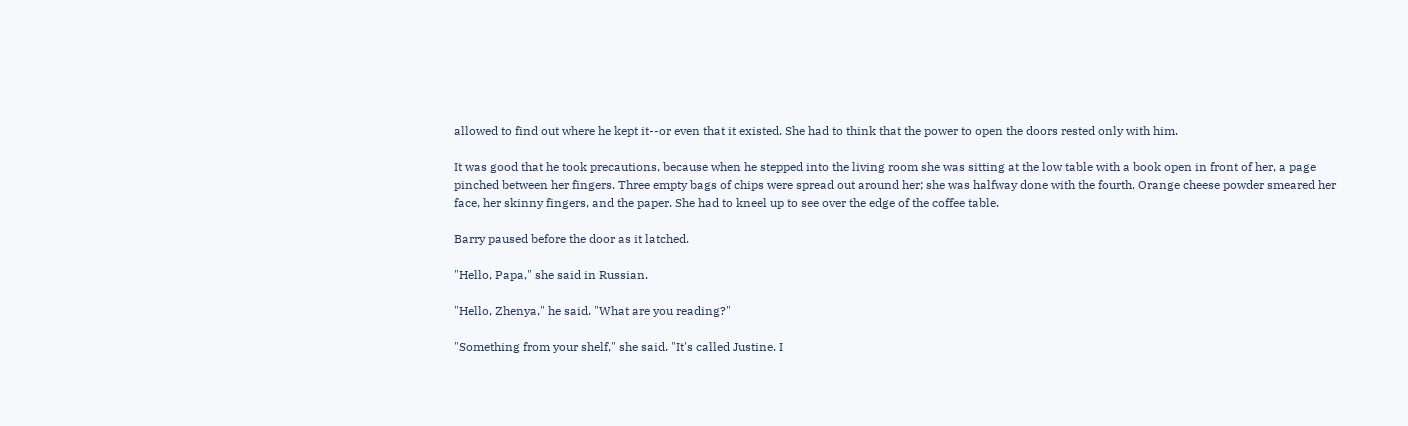allowed to find out where he kept it--or even that it existed. She had to think that the power to open the doors rested only with him.

It was good that he took precautions, because when he stepped into the living room she was sitting at the low table with a book open in front of her, a page pinched between her fingers. Three empty bags of chips were spread out around her; she was halfway done with the fourth. Orange cheese powder smeared her face, her skinny fingers, and the paper. She had to kneel up to see over the edge of the coffee table.

Barry paused before the door as it latched.

"Hello, Papa," she said in Russian.

"Hello, Zhenya," he said. "What are you reading?"

"Something from your shelf," she said. "It's called Justine. I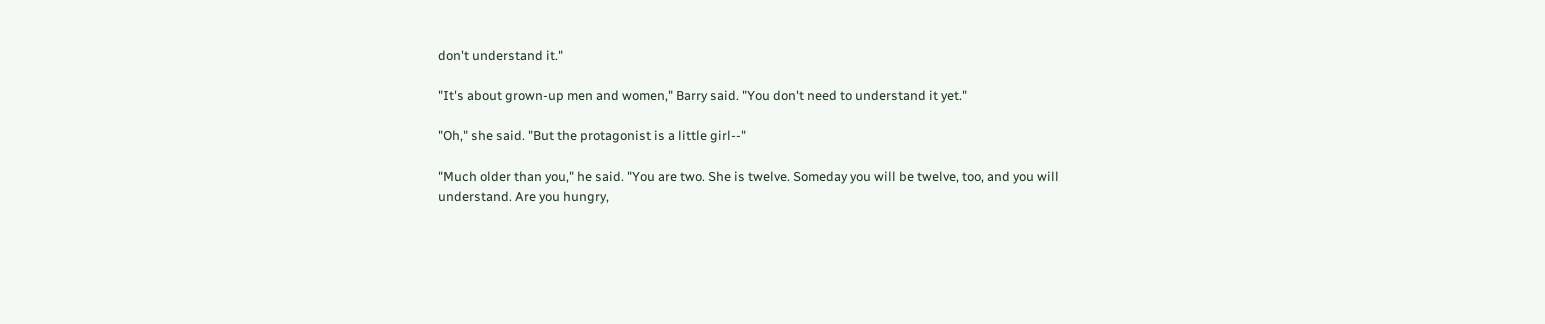don't understand it."

"It's about grown-up men and women," Barry said. "You don't need to understand it yet."

"Oh," she said. "But the protagonist is a little girl--"

"Much older than you," he said. "You are two. She is twelve. Someday you will be twelve, too, and you will understand. Are you hungry,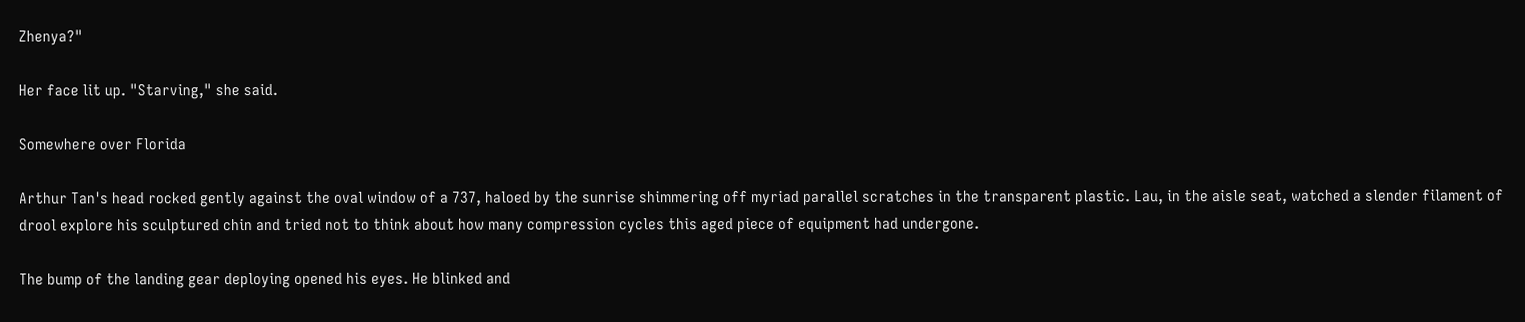Zhenya?"

Her face lit up. "Starving," she said.

Somewhere over Florida

Arthur Tan's head rocked gently against the oval window of a 737, haloed by the sunrise shimmering off myriad parallel scratches in the transparent plastic. Lau, in the aisle seat, watched a slender filament of drool explore his sculptured chin and tried not to think about how many compression cycles this aged piece of equipment had undergone.

The bump of the landing gear deploying opened his eyes. He blinked and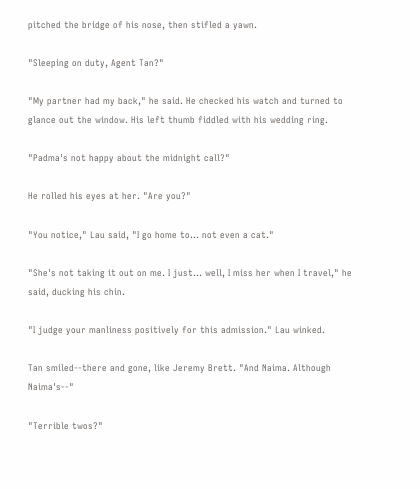pitched the bridge of his nose, then stifled a yawn.

"Sleeping on duty, Agent Tan?"

"My partner had my back," he said. He checked his watch and turned to glance out the window. His left thumb fiddled with his wedding ring.

"Padma's not happy about the midnight call?"

He rolled his eyes at her. "Are you?"

"You notice," Lau said, "I go home to... not even a cat."

"She's not taking it out on me. I just... well, I miss her when I travel," he said, ducking his chin.

"I judge your manliness positively for this admission." Lau winked.

Tan smiled--there and gone, like Jeremy Brett. "And Naima. Although Naima's--"

"Terrible twos?"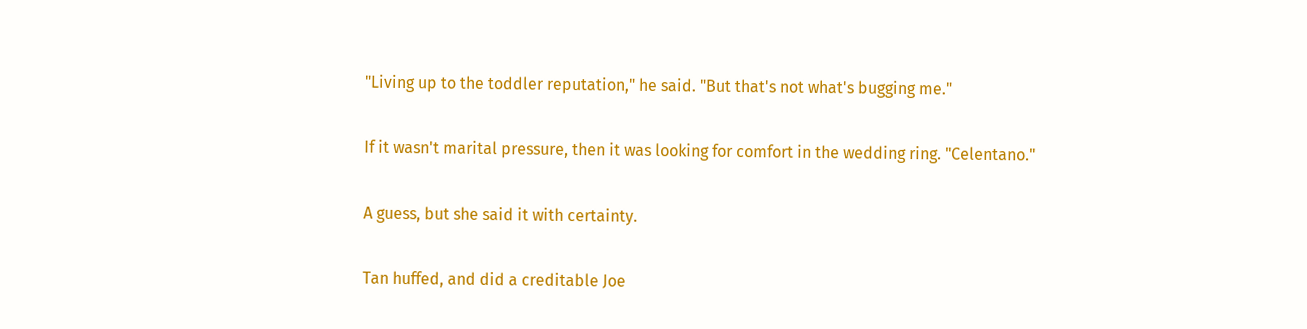"Living up to the toddler reputation," he said. "But that's not what's bugging me."

If it wasn't marital pressure, then it was looking for comfort in the wedding ring. "Celentano."

A guess, but she said it with certainty.

Tan huffed, and did a creditable Joe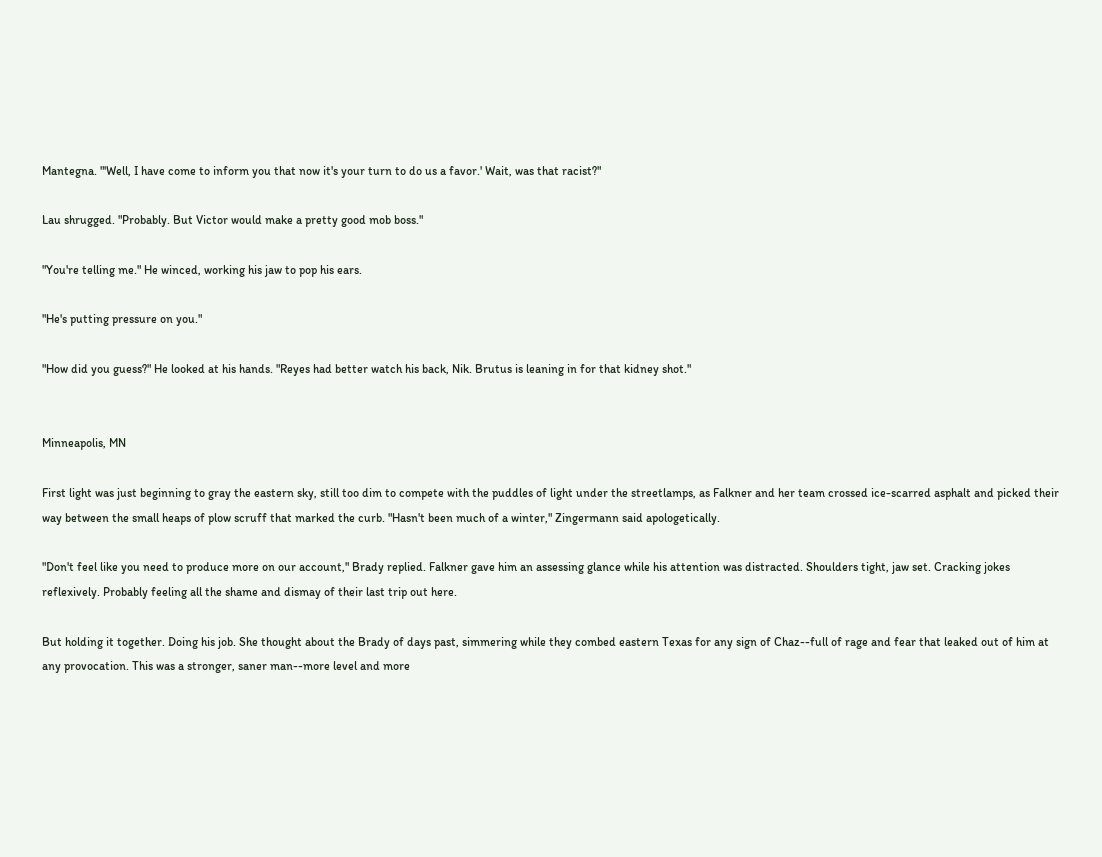Mantegna. "'Well, I have come to inform you that now it's your turn to do us a favor.' Wait, was that racist?"

Lau shrugged. "Probably. But Victor would make a pretty good mob boss."

"You're telling me." He winced, working his jaw to pop his ears.

"He's putting pressure on you."

"How did you guess?" He looked at his hands. "Reyes had better watch his back, Nik. Brutus is leaning in for that kidney shot."


Minneapolis, MN

First light was just beginning to gray the eastern sky, still too dim to compete with the puddles of light under the streetlamps, as Falkner and her team crossed ice-scarred asphalt and picked their way between the small heaps of plow scruff that marked the curb. "Hasn't been much of a winter," Zingermann said apologetically.

"Don't feel like you need to produce more on our account," Brady replied. Falkner gave him an assessing glance while his attention was distracted. Shoulders tight, jaw set. Cracking jokes reflexively. Probably feeling all the shame and dismay of their last trip out here.

But holding it together. Doing his job. She thought about the Brady of days past, simmering while they combed eastern Texas for any sign of Chaz--full of rage and fear that leaked out of him at any provocation. This was a stronger, saner man--more level and more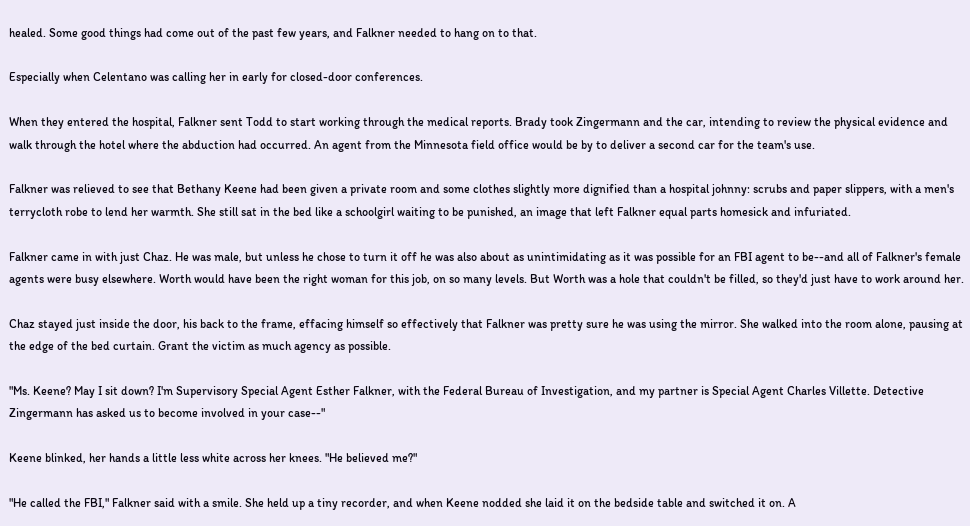healed. Some good things had come out of the past few years, and Falkner needed to hang on to that.

Especially when Celentano was calling her in early for closed-door conferences.

When they entered the hospital, Falkner sent Todd to start working through the medical reports. Brady took Zingermann and the car, intending to review the physical evidence and walk through the hotel where the abduction had occurred. An agent from the Minnesota field office would be by to deliver a second car for the team's use.

Falkner was relieved to see that Bethany Keene had been given a private room and some clothes slightly more dignified than a hospital johnny: scrubs and paper slippers, with a men's terrycloth robe to lend her warmth. She still sat in the bed like a schoolgirl waiting to be punished, an image that left Falkner equal parts homesick and infuriated.

Falkner came in with just Chaz. He was male, but unless he chose to turn it off he was also about as unintimidating as it was possible for an FBI agent to be--and all of Falkner's female agents were busy elsewhere. Worth would have been the right woman for this job, on so many levels. But Worth was a hole that couldn't be filled, so they'd just have to work around her.

Chaz stayed just inside the door, his back to the frame, effacing himself so effectively that Falkner was pretty sure he was using the mirror. She walked into the room alone, pausing at the edge of the bed curtain. Grant the victim as much agency as possible.

"Ms. Keene? May I sit down? I'm Supervisory Special Agent Esther Falkner, with the Federal Bureau of Investigation, and my partner is Special Agent Charles Villette. Detective Zingermann has asked us to become involved in your case--"

Keene blinked, her hands a little less white across her knees. "He believed me?"

"He called the FBI," Falkner said with a smile. She held up a tiny recorder, and when Keene nodded she laid it on the bedside table and switched it on. A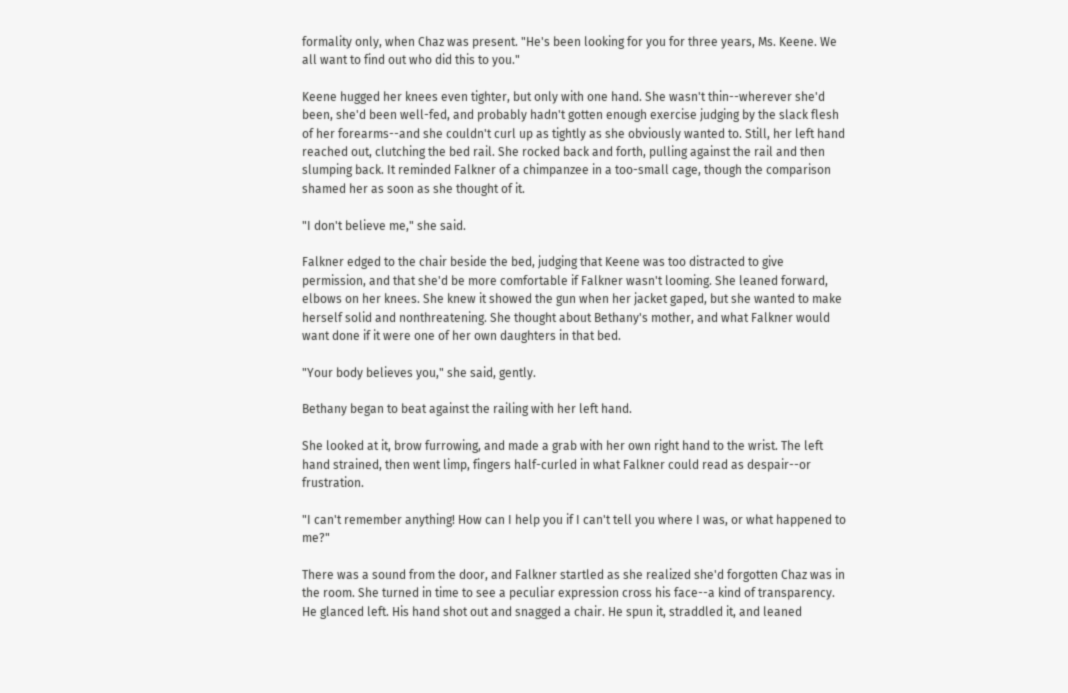formality only, when Chaz was present. "He's been looking for you for three years, Ms. Keene. We all want to find out who did this to you."

Keene hugged her knees even tighter, but only with one hand. She wasn't thin--wherever she'd been, she'd been well-fed, and probably hadn't gotten enough exercise judging by the slack flesh of her forearms--and she couldn't curl up as tightly as she obviously wanted to. Still, her left hand reached out, clutching the bed rail. She rocked back and forth, pulling against the rail and then slumping back. It reminded Falkner of a chimpanzee in a too-small cage, though the comparison shamed her as soon as she thought of it.

"I don't believe me," she said.

Falkner edged to the chair beside the bed, judging that Keene was too distracted to give permission, and that she'd be more comfortable if Falkner wasn't looming. She leaned forward, elbows on her knees. She knew it showed the gun when her jacket gaped, but she wanted to make herself solid and nonthreatening. She thought about Bethany's mother, and what Falkner would want done if it were one of her own daughters in that bed.

"Your body believes you," she said, gently.

Bethany began to beat against the railing with her left hand.

She looked at it, brow furrowing, and made a grab with her own right hand to the wrist. The left hand strained, then went limp, fingers half-curled in what Falkner could read as despair--or frustration.

"I can't remember anything! How can I help you if I can't tell you where I was, or what happened to me?"

There was a sound from the door, and Falkner startled as she realized she'd forgotten Chaz was in the room. She turned in time to see a peculiar expression cross his face--a kind of transparency. He glanced left. His hand shot out and snagged a chair. He spun it, straddled it, and leaned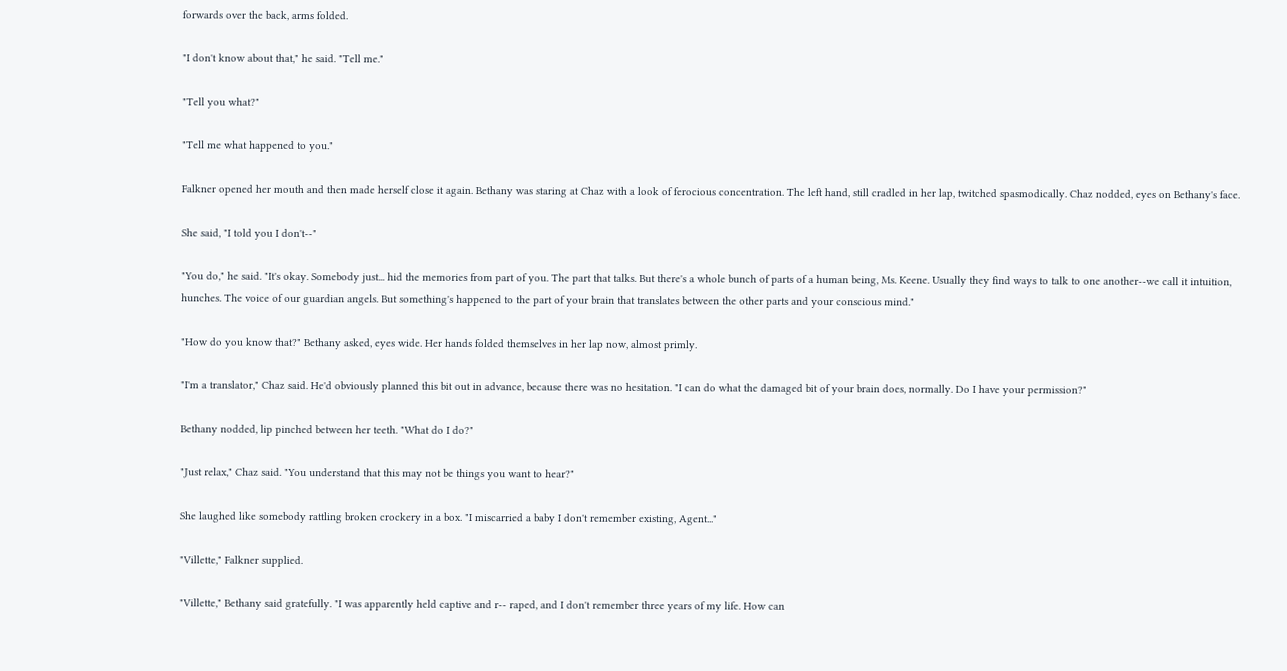forwards over the back, arms folded.

"I don't know about that," he said. "Tell me."

"Tell you what?"

"Tell me what happened to you."

Falkner opened her mouth and then made herself close it again. Bethany was staring at Chaz with a look of ferocious concentration. The left hand, still cradled in her lap, twitched spasmodically. Chaz nodded, eyes on Bethany's face.

She said, "I told you I don't--"

"You do," he said. "It's okay. Somebody just... hid the memories from part of you. The part that talks. But there's a whole bunch of parts of a human being, Ms. Keene. Usually they find ways to talk to one another--we call it intuition, hunches. The voice of our guardian angels. But something's happened to the part of your brain that translates between the other parts and your conscious mind."

"How do you know that?" Bethany asked, eyes wide. Her hands folded themselves in her lap now, almost primly.

"I'm a translator," Chaz said. He'd obviously planned this bit out in advance, because there was no hesitation. "I can do what the damaged bit of your brain does, normally. Do I have your permission?"

Bethany nodded, lip pinched between her teeth. "What do I do?"

"Just relax," Chaz said. "You understand that this may not be things you want to hear?"

She laughed like somebody rattling broken crockery in a box. "I miscarried a baby I don't remember existing, Agent..."

"Villette," Falkner supplied.

"Villette," Bethany said gratefully. "I was apparently held captive and r-- raped, and I don't remember three years of my life. How can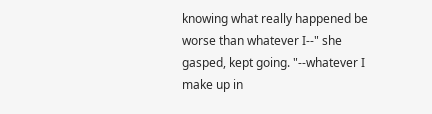knowing what really happened be worse than whatever I--" she gasped, kept going. "--whatever I make up in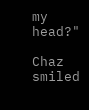my head?"

Chaz smiled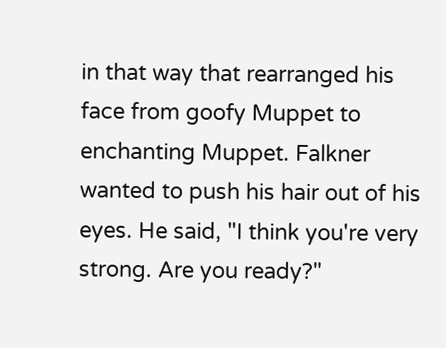in that way that rearranged his face from goofy Muppet to enchanting Muppet. Falkner wanted to push his hair out of his eyes. He said, "I think you're very strong. Are you ready?"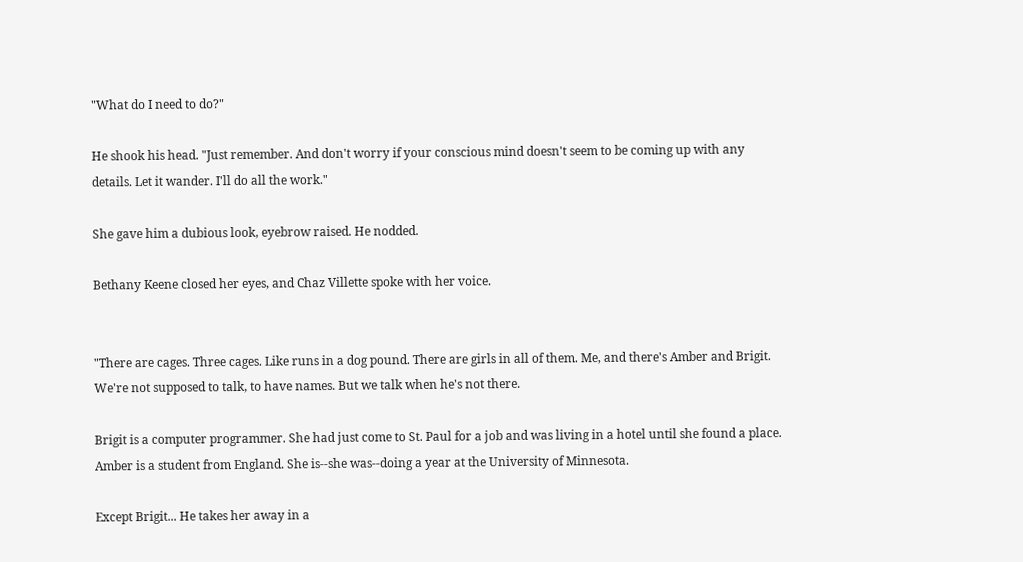"What do I need to do?"

He shook his head. "Just remember. And don't worry if your conscious mind doesn't seem to be coming up with any details. Let it wander. I'll do all the work."

She gave him a dubious look, eyebrow raised. He nodded.

Bethany Keene closed her eyes, and Chaz Villette spoke with her voice.


"There are cages. Three cages. Like runs in a dog pound. There are girls in all of them. Me, and there's Amber and Brigit. We're not supposed to talk, to have names. But we talk when he's not there.

Brigit is a computer programmer. She had just come to St. Paul for a job and was living in a hotel until she found a place. Amber is a student from England. She is--she was--doing a year at the University of Minnesota.

Except Brigit... He takes her away in a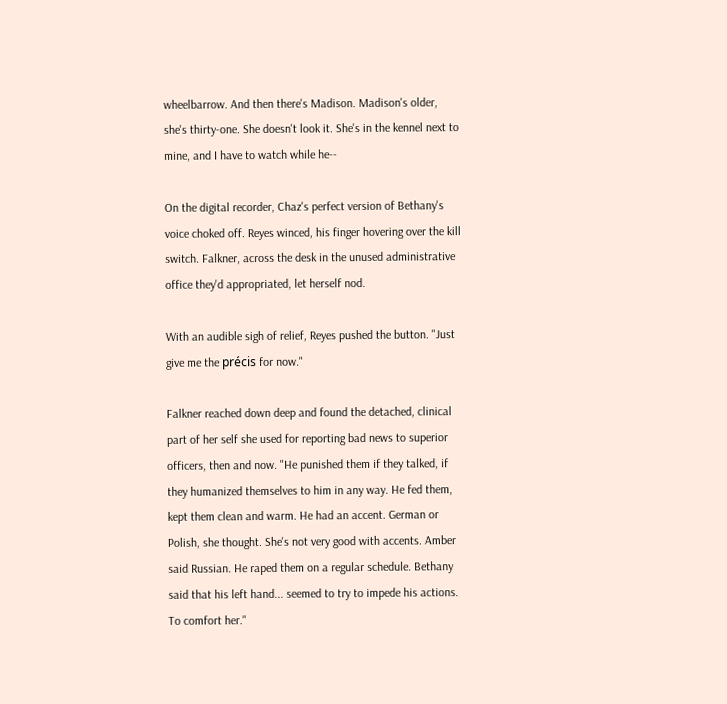wheelbarrow. And then there's Madison. Madison's older, she's thirty-one. She doesn't look it. She's in the kennel next to mine, and I have to watch while he--

On the digital recorder, Chaz's perfect version of Bethany's voice choked off. Reyes winced, his finger hovering over the kill switch. Falkner, across the desk in the unused administrative office they'd appropriated, let herself nod.

With an audible sigh of relief, Reyes pushed the button. "Just give me the précis for now."

Falkner reached down deep and found the detached, clinical part of her self she used for reporting bad news to superior officers, then and now. "He punished them if they talked, if they humanized themselves to him in any way. He fed them, kept them clean and warm. He had an accent. German or Polish, she thought. She's not very good with accents. Amber said Russian. He raped them on a regular schedule. Bethany said that his left hand... seemed to try to impede his actions. To comfort her."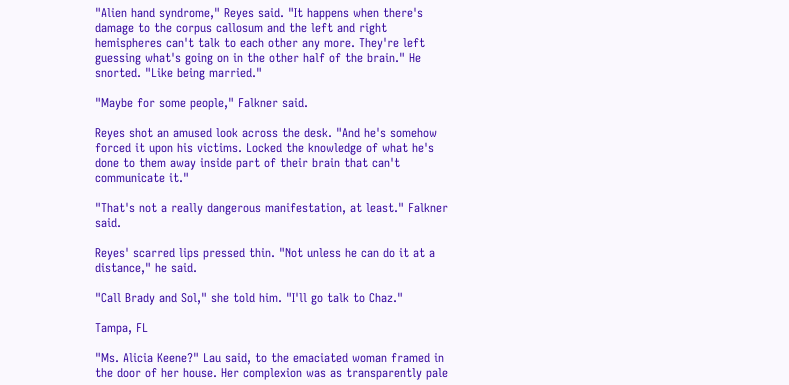"Alien hand syndrome," Reyes said. "It happens when there's damage to the corpus callosum and the left and right hemispheres can't talk to each other any more. They're left guessing what's going on in the other half of the brain." He snorted. "Like being married."

"Maybe for some people," Falkner said.

Reyes shot an amused look across the desk. "And he's somehow forced it upon his victims. Locked the knowledge of what he's done to them away inside part of their brain that can't communicate it."

"That's not a really dangerous manifestation, at least." Falkner said.

Reyes' scarred lips pressed thin. "Not unless he can do it at a distance," he said.

"Call Brady and Sol," she told him. "I'll go talk to Chaz."

Tampa, FL

"Ms. Alicia Keene?" Lau said, to the emaciated woman framed in the door of her house. Her complexion was as transparently pale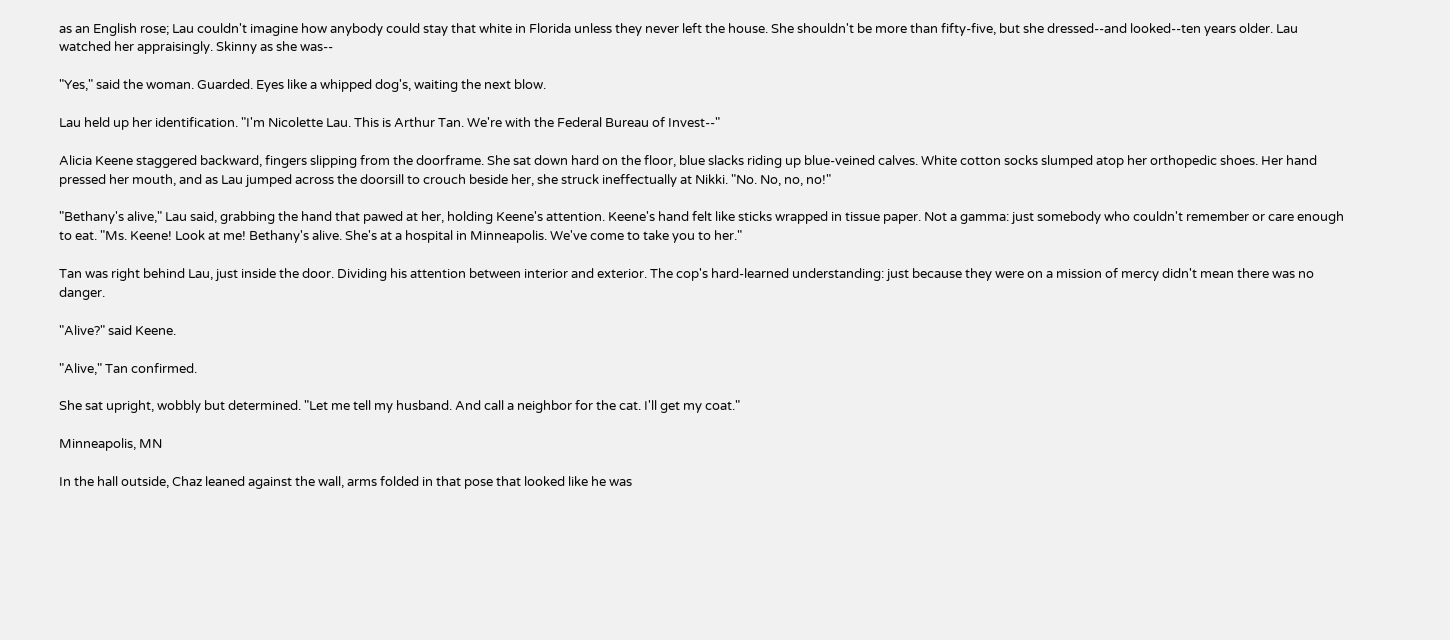as an English rose; Lau couldn't imagine how anybody could stay that white in Florida unless they never left the house. She shouldn't be more than fifty-five, but she dressed--and looked--ten years older. Lau watched her appraisingly. Skinny as she was--

"Yes," said the woman. Guarded. Eyes like a whipped dog's, waiting the next blow.

Lau held up her identification. "I'm Nicolette Lau. This is Arthur Tan. We're with the Federal Bureau of Invest--"

Alicia Keene staggered backward, fingers slipping from the doorframe. She sat down hard on the floor, blue slacks riding up blue-veined calves. White cotton socks slumped atop her orthopedic shoes. Her hand pressed her mouth, and as Lau jumped across the doorsill to crouch beside her, she struck ineffectually at Nikki. "No. No, no, no!"

"Bethany's alive," Lau said, grabbing the hand that pawed at her, holding Keene's attention. Keene's hand felt like sticks wrapped in tissue paper. Not a gamma: just somebody who couldn't remember or care enough to eat. "Ms. Keene! Look at me! Bethany's alive. She's at a hospital in Minneapolis. We've come to take you to her."

Tan was right behind Lau, just inside the door. Dividing his attention between interior and exterior. The cop's hard-learned understanding: just because they were on a mission of mercy didn't mean there was no danger.

"Alive?" said Keene.

"Alive," Tan confirmed.

She sat upright, wobbly but determined. "Let me tell my husband. And call a neighbor for the cat. I'll get my coat."

Minneapolis, MN

In the hall outside, Chaz leaned against the wall, arms folded in that pose that looked like he was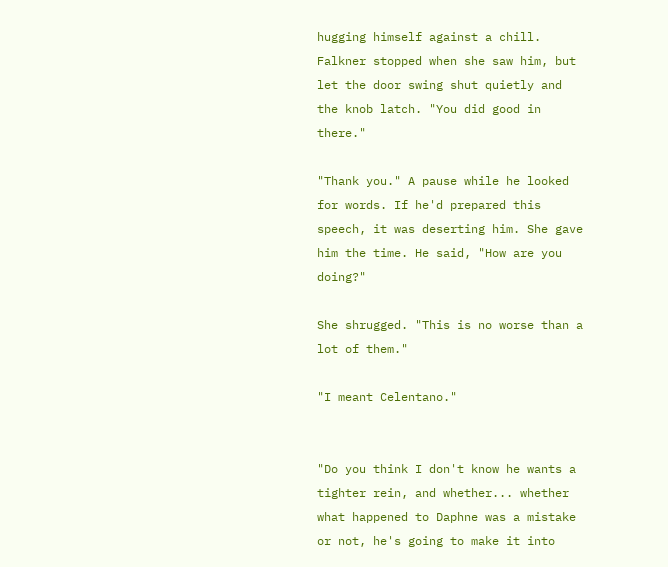hugging himself against a chill. Falkner stopped when she saw him, but let the door swing shut quietly and the knob latch. "You did good in there."

"Thank you." A pause while he looked for words. If he'd prepared this speech, it was deserting him. She gave him the time. He said, "How are you doing?"

She shrugged. "This is no worse than a lot of them."

"I meant Celentano."


"Do you think I don't know he wants a tighter rein, and whether... whether what happened to Daphne was a mistake or not, he's going to make it into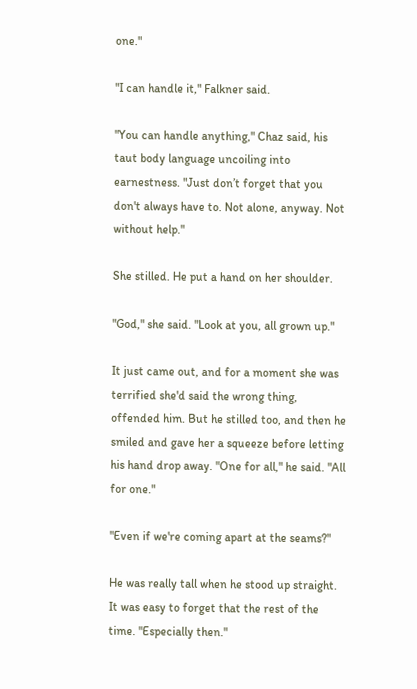one."

"I can handle it," Falkner said.

"You can handle anything," Chaz said, his taut body language uncoiling into earnestness. "Just don’t forget that you don't always have to. Not alone, anyway. Not without help."

She stilled. He put a hand on her shoulder.

"God," she said. "Look at you, all grown up."

It just came out, and for a moment she was terrified she'd said the wrong thing, offended him. But he stilled too, and then he smiled and gave her a squeeze before letting his hand drop away. "One for all," he said. "All for one."

"Even if we're coming apart at the seams?"

He was really tall when he stood up straight. It was easy to forget that the rest of the time. "Especially then."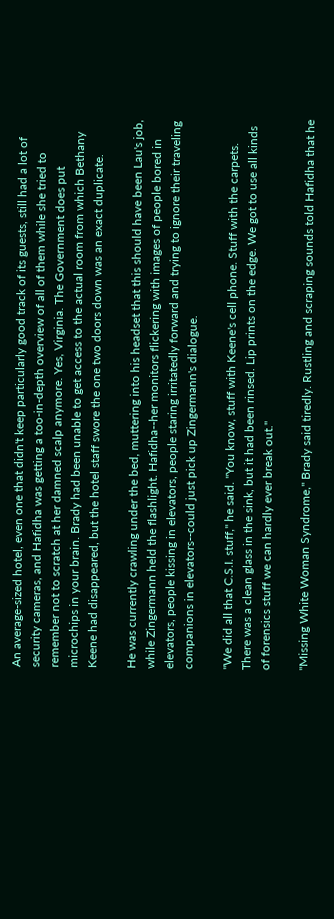An average-sized hotel, even one that didn't keep particularly good track of its guests, still had a lot of security cameras, and Hafidha was getting a too-in-depth overview of all of them while she tried to remember not to scratch at her damned scalp anymore. Yes, Virginia. The Government does put microchips in your brain. Brady had been unable to get access to the actual room from which Bethany Keene had disappeared, but the hotel staff swore the one two doors down was an exact duplicate.

He was currently crawling under the bed, muttering into his headset that this should have been Lau's job, while Zingermann held the flashlight. Hafidha--her monitors flickering with images of people bored in elevators, people kissing in elevators, people staring irritatedly forward and trying to ignore their traveling companions in elevators--could just pick up Zingermann's dialogue.

"We did all that C.S.I. stuff," he said. "You know, stuff with Keene's cell phone. Stuff with the carpets. There was a clean glass in the sink, but it had been rinsed. Lip prints on the edge. We got to use all kinds of forensics stuff we can hardly ever break out."

"Missing White Woman Syndrome," Brady said tiredly. Rustling and scraping sounds told Hafidha that he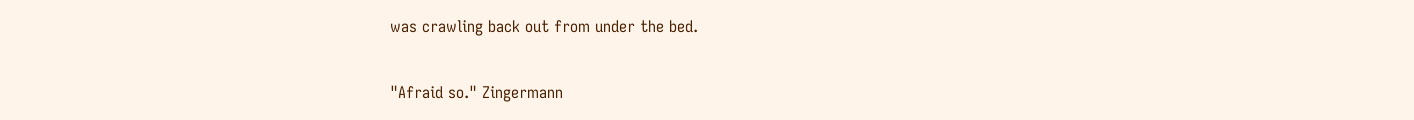was crawling back out from under the bed.

"Afraid so." Zingermann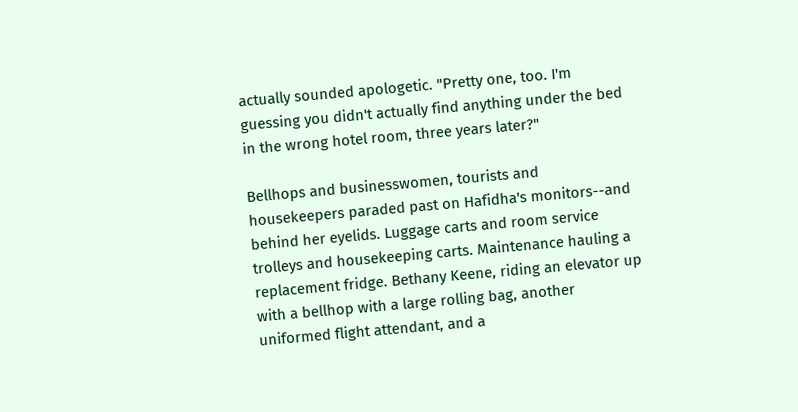actually sounded apologetic. "Pretty one, too. I'm guessing you didn't actually find anything under the bed in the wrong hotel room, three years later?"

Bellhops and businesswomen, tourists and housekeepers paraded past on Hafidha's monitors--and behind her eyelids. Luggage carts and room service trolleys and housekeeping carts. Maintenance hauling a replacement fridge. Bethany Keene, riding an elevator up with a bellhop with a large rolling bag, another uniformed flight attendant, and a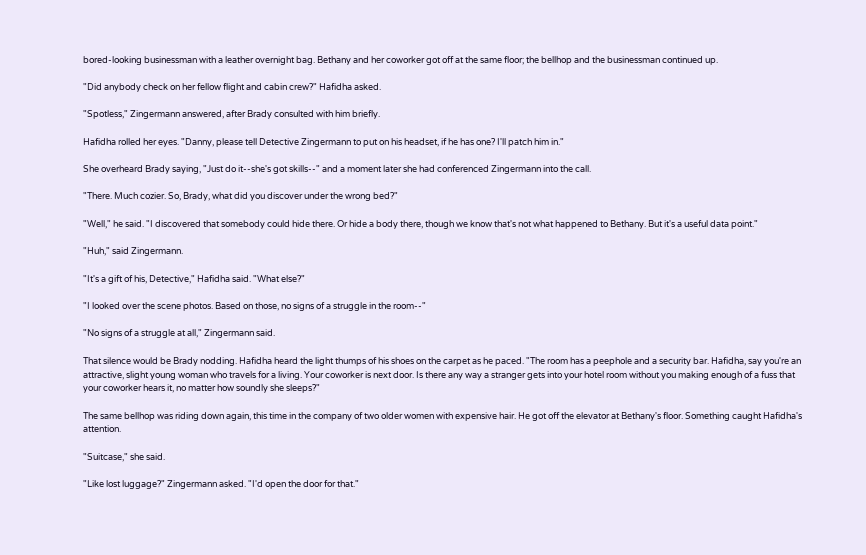bored-looking businessman with a leather overnight bag. Bethany and her coworker got off at the same floor; the bellhop and the businessman continued up.

"Did anybody check on her fellow flight and cabin crew?" Hafidha asked.

"Spotless," Zingermann answered, after Brady consulted with him briefly.

Hafidha rolled her eyes. "Danny, please tell Detective Zingermann to put on his headset, if he has one? I'll patch him in."

She overheard Brady saying, "Just do it--she's got skills--" and a moment later she had conferenced Zingermann into the call.

"There. Much cozier. So, Brady, what did you discover under the wrong bed?"

"Well," he said. "I discovered that somebody could hide there. Or hide a body there, though we know that's not what happened to Bethany. But it's a useful data point."

"Huh," said Zingermann.

"It's a gift of his, Detective," Hafidha said. "What else?"

"I looked over the scene photos. Based on those, no signs of a struggle in the room--"

"No signs of a struggle at all," Zingermann said.

That silence would be Brady nodding. Hafidha heard the light thumps of his shoes on the carpet as he paced. "The room has a peephole and a security bar. Hafidha, say you're an attractive, slight young woman who travels for a living. Your coworker is next door. Is there any way a stranger gets into your hotel room without you making enough of a fuss that your coworker hears it, no matter how soundly she sleeps?"

The same bellhop was riding down again, this time in the company of two older women with expensive hair. He got off the elevator at Bethany's floor. Something caught Hafidha's attention.

"Suitcase," she said.

"Like lost luggage?" Zingermann asked. "I'd open the door for that."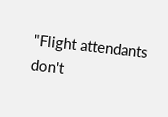"Flight attendants don't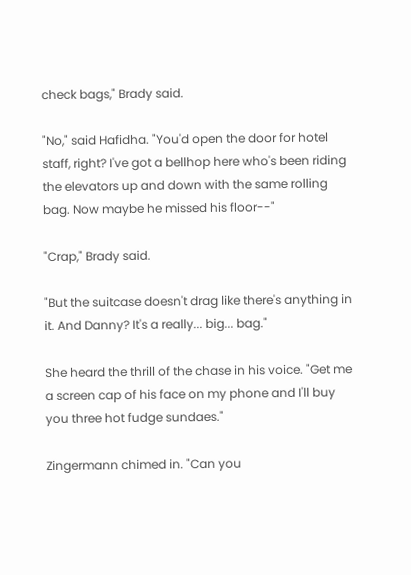check bags," Brady said.

"No," said Hafidha. "You'd open the door for hotel staff, right? I've got a bellhop here who's been riding the elevators up and down with the same rolling bag. Now maybe he missed his floor--"

"Crap," Brady said.

"But the suitcase doesn't drag like there's anything in it. And Danny? It's a really... big... bag."

She heard the thrill of the chase in his voice. "Get me a screen cap of his face on my phone and I'll buy you three hot fudge sundaes."

Zingermann chimed in. "Can you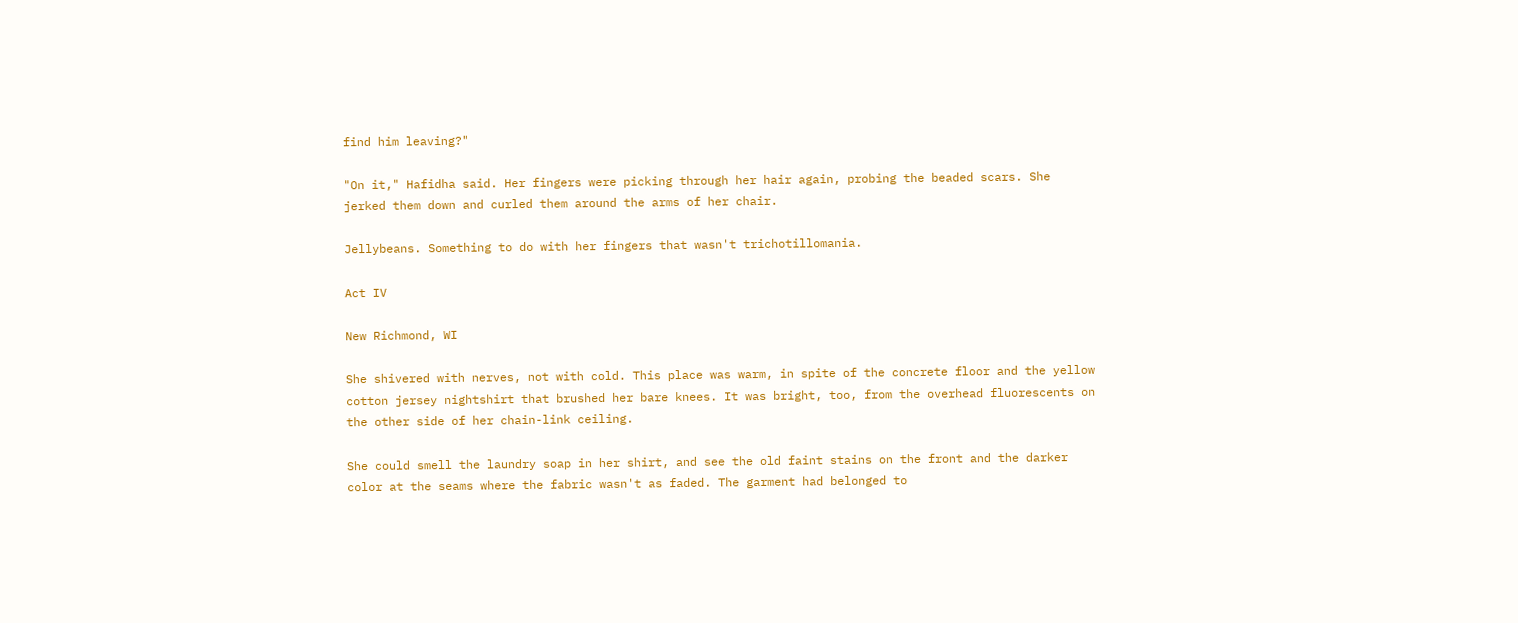find him leaving?"

"On it," Hafidha said. Her fingers were picking through her hair again, probing the beaded scars. She jerked them down and curled them around the arms of her chair.

Jellybeans. Something to do with her fingers that wasn't trichotillomania.

Act IV

New Richmond, WI

She shivered with nerves, not with cold. This place was warm, in spite of the concrete floor and the yellow cotton jersey nightshirt that brushed her bare knees. It was bright, too, from the overhead fluorescents on the other side of her chain-link ceiling.

She could smell the laundry soap in her shirt, and see the old faint stains on the front and the darker color at the seams where the fabric wasn't as faded. The garment had belonged to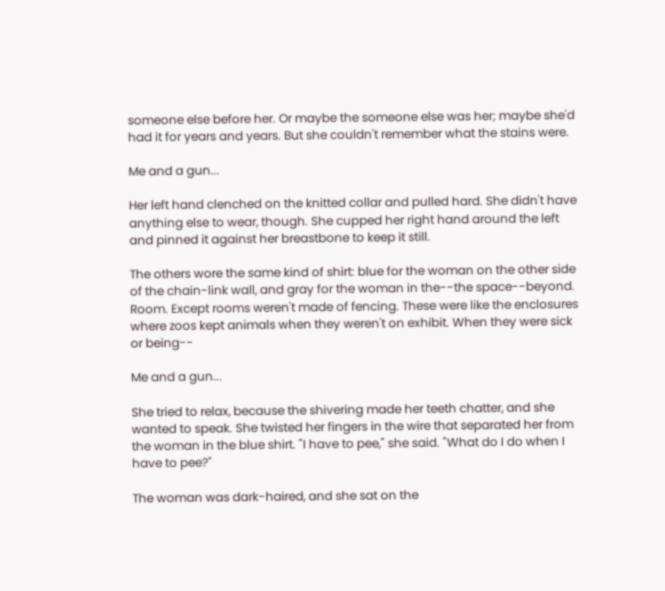someone else before her. Or maybe the someone else was her; maybe she'd had it for years and years. But she couldn't remember what the stains were.

Me and a gun...

Her left hand clenched on the knitted collar and pulled hard. She didn't have anything else to wear, though. She cupped her right hand around the left and pinned it against her breastbone to keep it still.

The others wore the same kind of shirt: blue for the woman on the other side of the chain-link wall, and gray for the woman in the--the space--beyond. Room. Except rooms weren't made of fencing. These were like the enclosures where zoos kept animals when they weren't on exhibit. When they were sick or being--

Me and a gun...

She tried to relax, because the shivering made her teeth chatter, and she wanted to speak. She twisted her fingers in the wire that separated her from the woman in the blue shirt. "I have to pee," she said. "What do I do when I have to pee?"

The woman was dark-haired, and she sat on the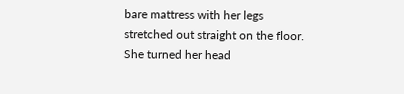bare mattress with her legs stretched out straight on the floor. She turned her head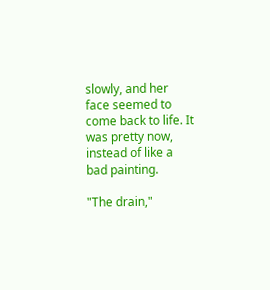slowly, and her face seemed to come back to life. It was pretty now, instead of like a bad painting.

"The drain,"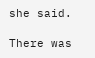she said.

There was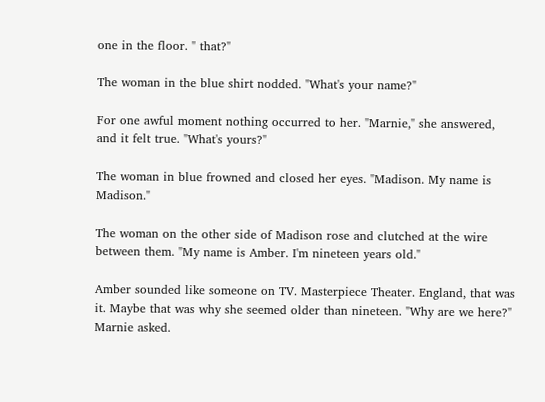one in the floor. " that?"

The woman in the blue shirt nodded. "What's your name?"

For one awful moment nothing occurred to her. "Marnie," she answered, and it felt true. "What's yours?"

The woman in blue frowned and closed her eyes. "Madison. My name is Madison."

The woman on the other side of Madison rose and clutched at the wire between them. "My name is Amber. I'm nineteen years old."

Amber sounded like someone on TV. Masterpiece Theater. England, that was it. Maybe that was why she seemed older than nineteen. "Why are we here?" Marnie asked.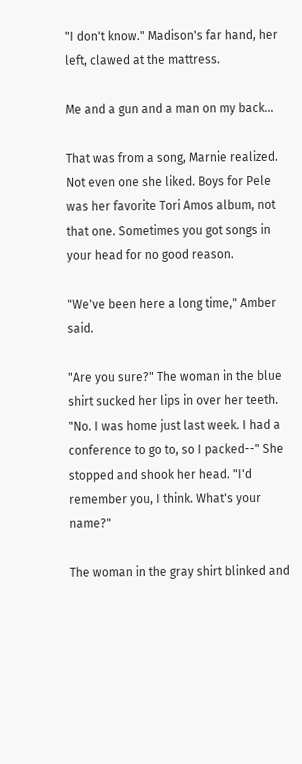"I don't know." Madison's far hand, her left, clawed at the mattress.

Me and a gun and a man on my back...

That was from a song, Marnie realized. Not even one she liked. Boys for Pele was her favorite Tori Amos album, not that one. Sometimes you got songs in your head for no good reason.

"We've been here a long time," Amber said.

"Are you sure?" The woman in the blue shirt sucked her lips in over her teeth. "No. I was home just last week. I had a conference to go to, so I packed--" She stopped and shook her head. "I'd remember you, I think. What's your name?"

The woman in the gray shirt blinked and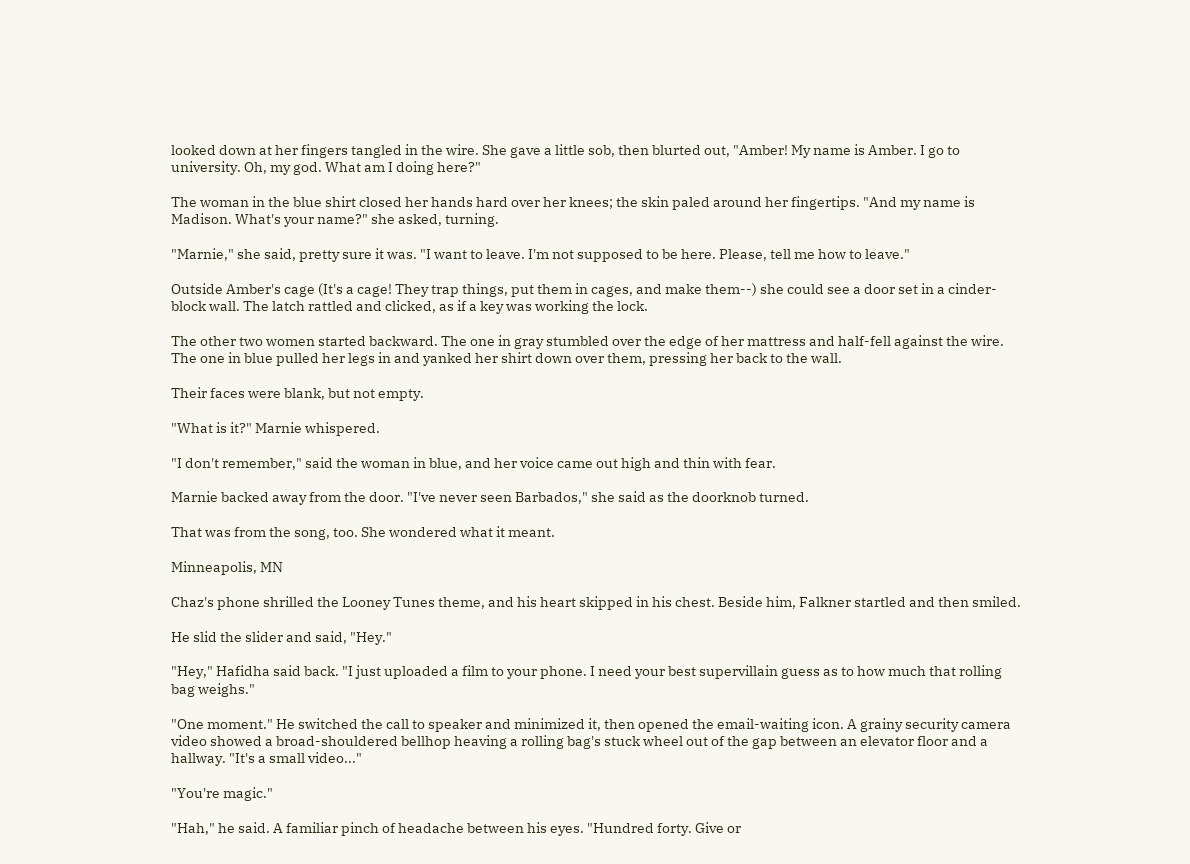looked down at her fingers tangled in the wire. She gave a little sob, then blurted out, "Amber! My name is Amber. I go to university. Oh, my god. What am I doing here?"

The woman in the blue shirt closed her hands hard over her knees; the skin paled around her fingertips. "And my name is Madison. What's your name?" she asked, turning.

"Marnie," she said, pretty sure it was. "I want to leave. I'm not supposed to be here. Please, tell me how to leave."

Outside Amber's cage (It's a cage! They trap things, put them in cages, and make them--) she could see a door set in a cinder-block wall. The latch rattled and clicked, as if a key was working the lock.

The other two women started backward. The one in gray stumbled over the edge of her mattress and half-fell against the wire. The one in blue pulled her legs in and yanked her shirt down over them, pressing her back to the wall.

Their faces were blank, but not empty.

"What is it?" Marnie whispered.

"I don't remember," said the woman in blue, and her voice came out high and thin with fear.

Marnie backed away from the door. "I've never seen Barbados," she said as the doorknob turned.

That was from the song, too. She wondered what it meant.

Minneapolis, MN

Chaz's phone shrilled the Looney Tunes theme, and his heart skipped in his chest. Beside him, Falkner startled and then smiled.

He slid the slider and said, "Hey."

"Hey," Hafidha said back. "I just uploaded a film to your phone. I need your best supervillain guess as to how much that rolling bag weighs."

"One moment." He switched the call to speaker and minimized it, then opened the email-waiting icon. A grainy security camera video showed a broad-shouldered bellhop heaving a rolling bag's stuck wheel out of the gap between an elevator floor and a hallway. "It's a small video..."

"You're magic."

"Hah," he said. A familiar pinch of headache between his eyes. "Hundred forty. Give or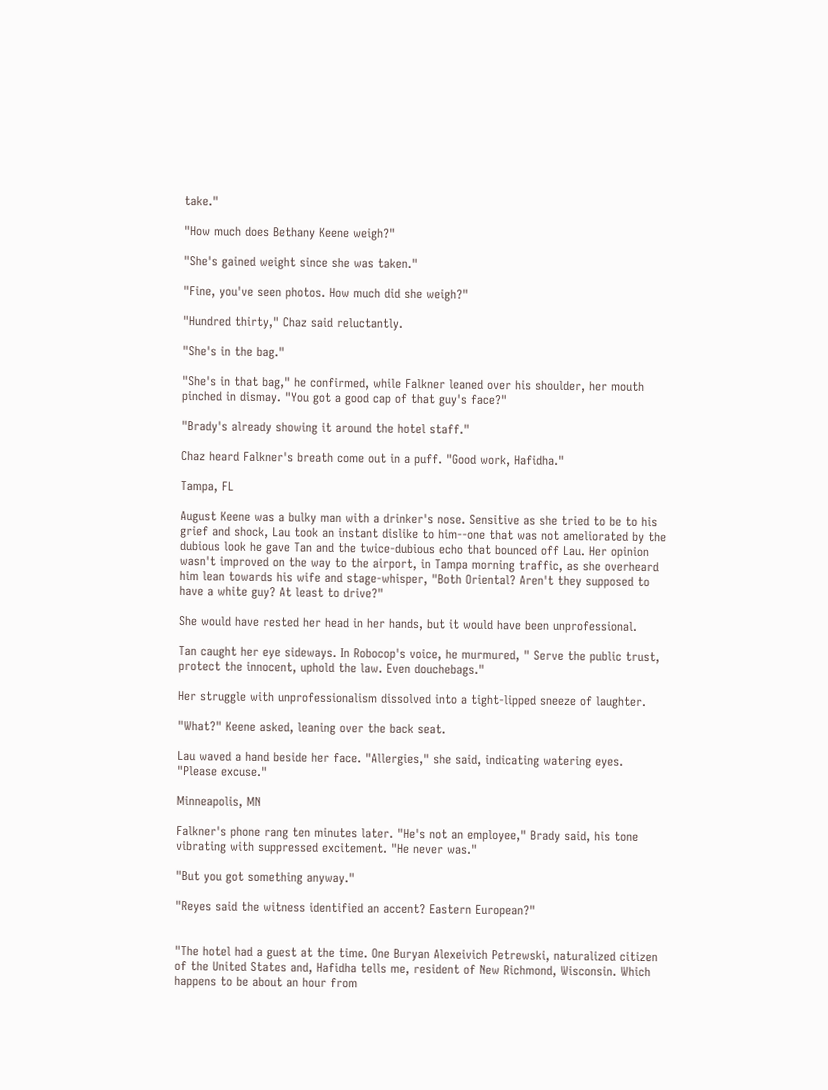take."

"How much does Bethany Keene weigh?"

"She's gained weight since she was taken."

"Fine, you've seen photos. How much did she weigh?"

"Hundred thirty," Chaz said reluctantly.

"She's in the bag."

"She's in that bag," he confirmed, while Falkner leaned over his shoulder, her mouth pinched in dismay. "You got a good cap of that guy's face?"

"Brady's already showing it around the hotel staff."

Chaz heard Falkner's breath come out in a puff. "Good work, Hafidha."

Tampa, FL

August Keene was a bulky man with a drinker's nose. Sensitive as she tried to be to his grief and shock, Lau took an instant dislike to him--one that was not ameliorated by the dubious look he gave Tan and the twice-dubious echo that bounced off Lau. Her opinion wasn't improved on the way to the airport, in Tampa morning traffic, as she overheard him lean towards his wife and stage-whisper, "Both Oriental? Aren't they supposed to have a white guy? At least to drive?"

She would have rested her head in her hands, but it would have been unprofessional.

Tan caught her eye sideways. In Robocop's voice, he murmured, " Serve the public trust, protect the innocent, uphold the law. Even douchebags."

Her struggle with unprofessionalism dissolved into a tight-lipped sneeze of laughter.

"What?" Keene asked, leaning over the back seat.

Lau waved a hand beside her face. "Allergies," she said, indicating watering eyes. "Please excuse."

Minneapolis, MN

Falkner's phone rang ten minutes later. "He's not an employee," Brady said, his tone vibrating with suppressed excitement. "He never was."

"But you got something anyway."

"Reyes said the witness identified an accent? Eastern European?"


"The hotel had a guest at the time. One Buryan Alexeivich Petrewski, naturalized citizen of the United States and, Hafidha tells me, resident of New Richmond, Wisconsin. Which happens to be about an hour from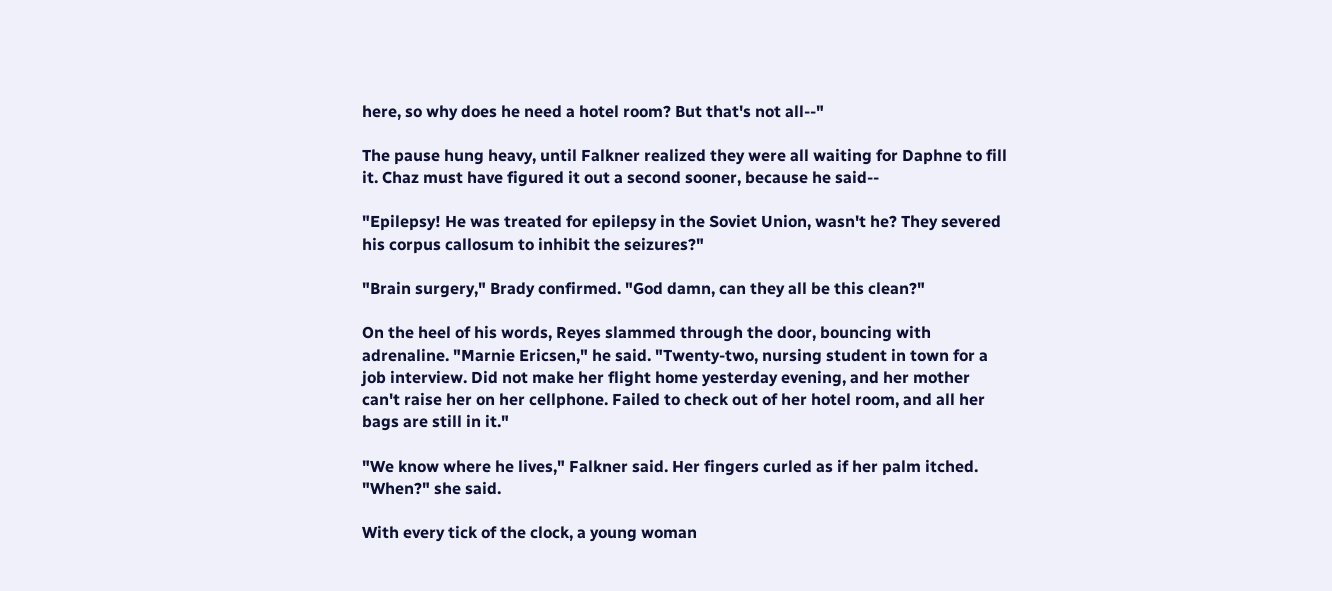here, so why does he need a hotel room? But that's not all--"

The pause hung heavy, until Falkner realized they were all waiting for Daphne to fill it. Chaz must have figured it out a second sooner, because he said--

"Epilepsy! He was treated for epilepsy in the Soviet Union, wasn't he? They severed his corpus callosum to inhibit the seizures?"

"Brain surgery," Brady confirmed. "God damn, can they all be this clean?"

On the heel of his words, Reyes slammed through the door, bouncing with adrenaline. "Marnie Ericsen," he said. "Twenty-two, nursing student in town for a job interview. Did not make her flight home yesterday evening, and her mother can't raise her on her cellphone. Failed to check out of her hotel room, and all her bags are still in it."

"We know where he lives," Falkner said. Her fingers curled as if her palm itched. "When?" she said.

With every tick of the clock, a young woman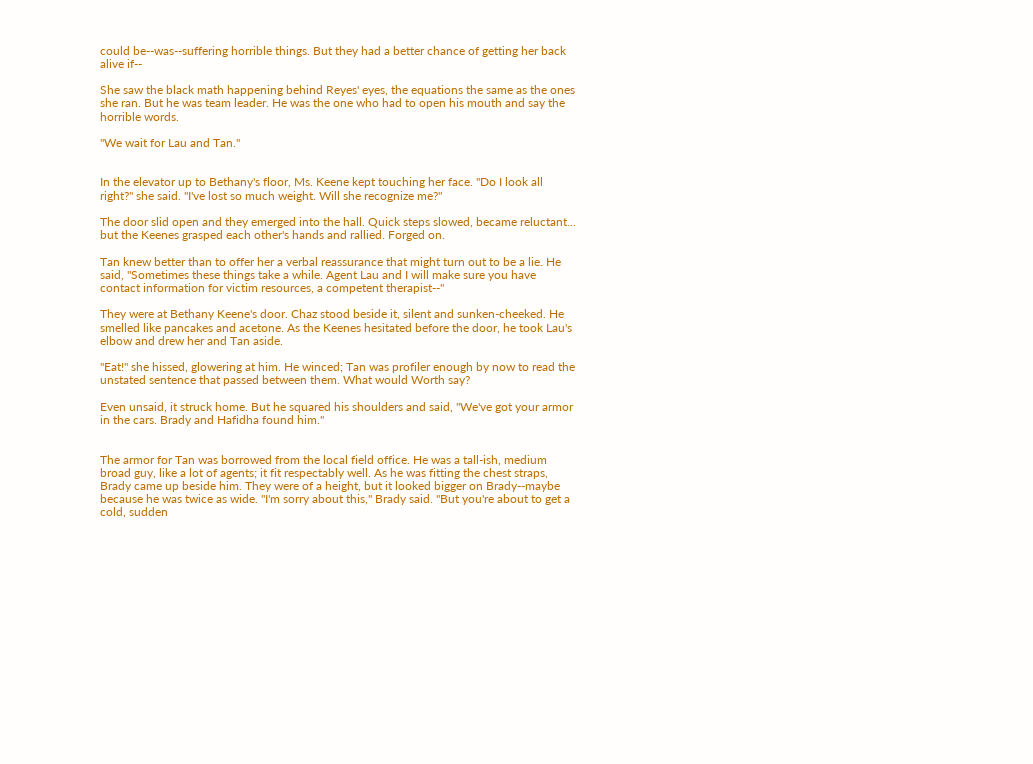could be--was--suffering horrible things. But they had a better chance of getting her back alive if--

She saw the black math happening behind Reyes' eyes, the equations the same as the ones she ran. But he was team leader. He was the one who had to open his mouth and say the horrible words.

"We wait for Lau and Tan."


In the elevator up to Bethany's floor, Ms. Keene kept touching her face. "Do I look all right?" she said. "I've lost so much weight. Will she recognize me?"

The door slid open and they emerged into the hall. Quick steps slowed, became reluctant... but the Keenes grasped each other's hands and rallied. Forged on.

Tan knew better than to offer her a verbal reassurance that might turn out to be a lie. He said, "Sometimes these things take a while. Agent Lau and I will make sure you have contact information for victim resources, a competent therapist--"

They were at Bethany Keene's door. Chaz stood beside it, silent and sunken-cheeked. He smelled like pancakes and acetone. As the Keenes hesitated before the door, he took Lau's elbow and drew her and Tan aside.

"Eat!" she hissed, glowering at him. He winced; Tan was profiler enough by now to read the unstated sentence that passed between them. What would Worth say?

Even unsaid, it struck home. But he squared his shoulders and said, "We've got your armor in the cars. Brady and Hafidha found him."


The armor for Tan was borrowed from the local field office. He was a tall-ish, medium broad guy, like a lot of agents; it fit respectably well. As he was fitting the chest straps, Brady came up beside him. They were of a height, but it looked bigger on Brady--maybe because he was twice as wide. "I'm sorry about this," Brady said. "But you're about to get a cold, sudden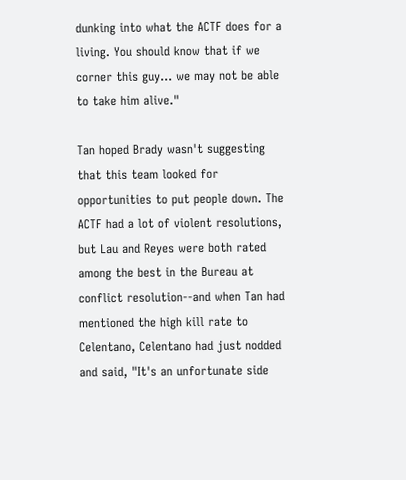dunking into what the ACTF does for a living. You should know that if we corner this guy... we may not be able to take him alive."

Tan hoped Brady wasn't suggesting that this team looked for opportunities to put people down. The ACTF had a lot of violent resolutions, but Lau and Reyes were both rated among the best in the Bureau at conflict resolution--and when Tan had mentioned the high kill rate to Celentano, Celentano had just nodded and said, "It's an unfortunate side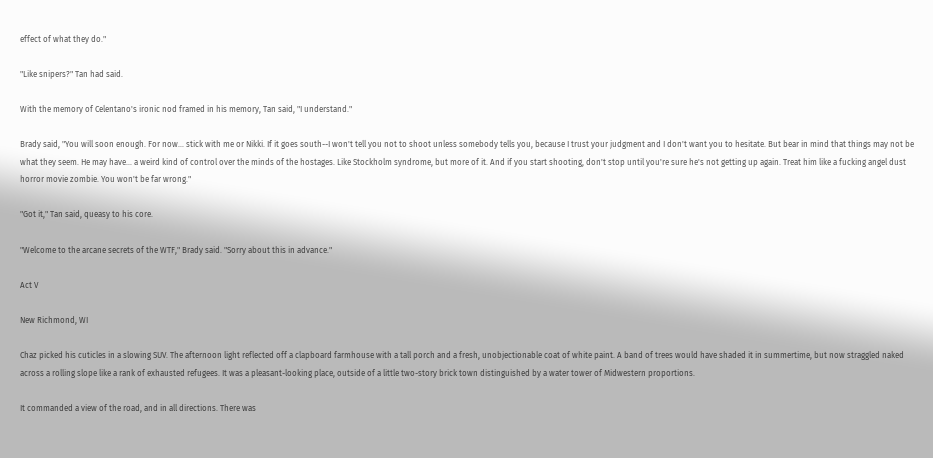effect of what they do."

"Like snipers?" Tan had said.

With the memory of Celentano's ironic nod framed in his memory, Tan said, "I understand."

Brady said, "You will soon enough. For now... stick with me or Nikki. If it goes south--I won't tell you not to shoot unless somebody tells you, because I trust your judgment and I don't want you to hesitate. But bear in mind that things may not be what they seem. He may have... a weird kind of control over the minds of the hostages. Like Stockholm syndrome, but more of it. And if you start shooting, don't stop until you're sure he's not getting up again. Treat him like a fucking angel dust horror movie zombie. You won't be far wrong."

"Got it," Tan said, queasy to his core.

"Welcome to the arcane secrets of the WTF," Brady said. "Sorry about this in advance."

Act V

New Richmond, WI

Chaz picked his cuticles in a slowing SUV. The afternoon light reflected off a clapboard farmhouse with a tall porch and a fresh, unobjectionable coat of white paint. A band of trees would have shaded it in summertime, but now straggled naked across a rolling slope like a rank of exhausted refugees. It was a pleasant-looking place, outside of a little two-story brick town distinguished by a water tower of Midwestern proportions.

It commanded a view of the road, and in all directions. There was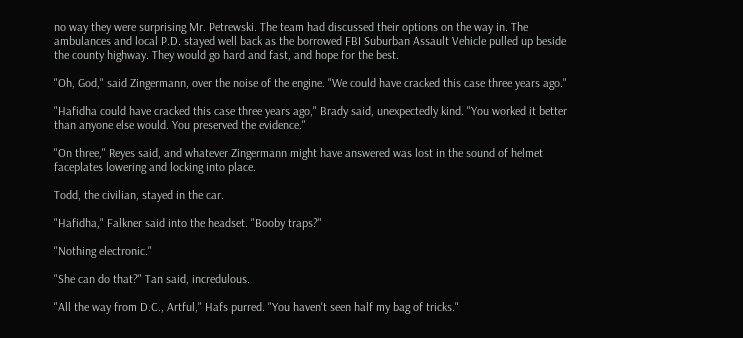no way they were surprising Mr. Petrewski. The team had discussed their options on the way in. The ambulances and local P.D. stayed well back as the borrowed FBI Suburban Assault Vehicle pulled up beside the county highway. They would go hard and fast, and hope for the best.

"Oh, God," said Zingermann, over the noise of the engine. "We could have cracked this case three years ago."

"Hafidha could have cracked this case three years ago," Brady said, unexpectedly kind. "You worked it better than anyone else would. You preserved the evidence."

"On three," Reyes said, and whatever Zingermann might have answered was lost in the sound of helmet faceplates lowering and locking into place.

Todd, the civilian, stayed in the car.

"Hafidha," Falkner said into the headset. "Booby traps?"

"Nothing electronic."

"She can do that?" Tan said, incredulous.

"All the way from D.C., Artful," Hafs purred. "You haven't seen half my bag of tricks."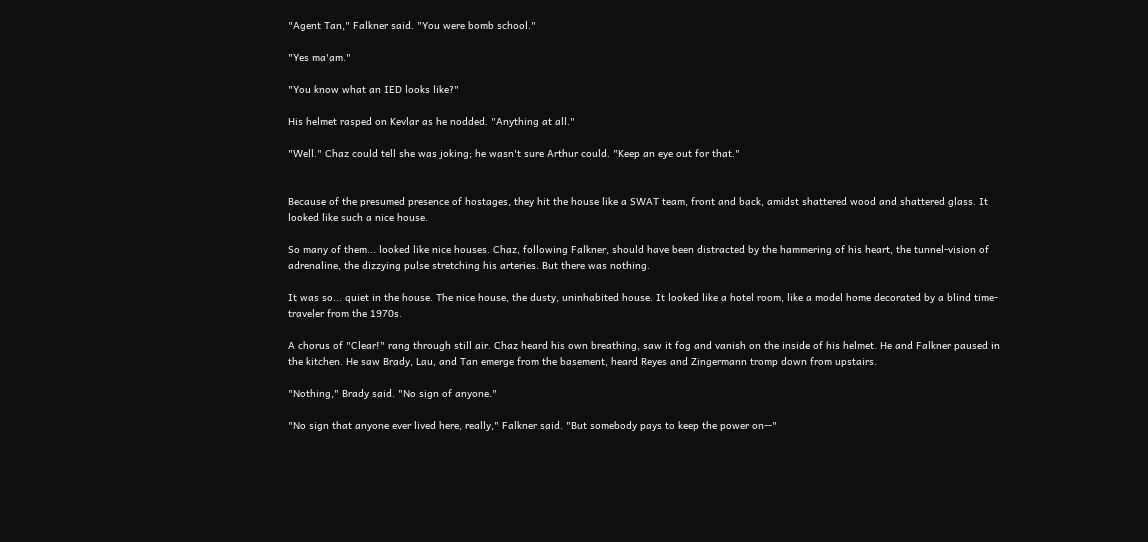"Agent Tan," Falkner said. "You were bomb school."

"Yes ma'am."

"You know what an IED looks like?"

His helmet rasped on Kevlar as he nodded. "Anything at all."

"Well." Chaz could tell she was joking; he wasn't sure Arthur could. "Keep an eye out for that."


Because of the presumed presence of hostages, they hit the house like a SWAT team, front and back, amidst shattered wood and shattered glass. It looked like such a nice house.

So many of them... looked like nice houses. Chaz, following Falkner, should have been distracted by the hammering of his heart, the tunnel-vision of adrenaline, the dizzying pulse stretching his arteries. But there was nothing.

It was so... quiet in the house. The nice house, the dusty, uninhabited house. It looked like a hotel room, like a model home decorated by a blind time-traveler from the 1970s.

A chorus of "Clear!" rang through still air. Chaz heard his own breathing, saw it fog and vanish on the inside of his helmet. He and Falkner paused in the kitchen. He saw Brady, Lau, and Tan emerge from the basement, heard Reyes and Zingermann tromp down from upstairs.

"Nothing," Brady said. "No sign of anyone."

"No sign that anyone ever lived here, really," Falkner said. "But somebody pays to keep the power on--"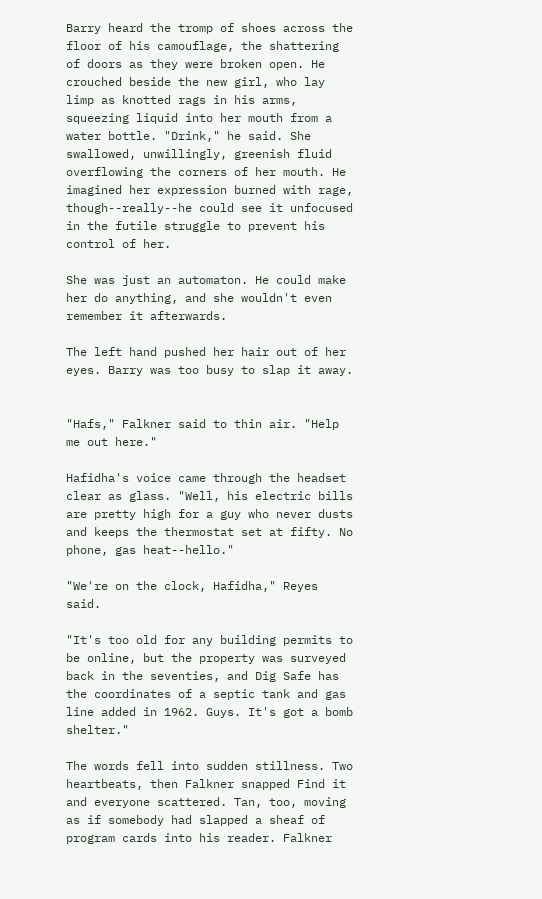Barry heard the tromp of shoes across the floor of his camouflage, the shattering of doors as they were broken open. He crouched beside the new girl, who lay limp as knotted rags in his arms, squeezing liquid into her mouth from a water bottle. "Drink," he said. She swallowed, unwillingly, greenish fluid overflowing the corners of her mouth. He imagined her expression burned with rage, though--really--he could see it unfocused in the futile struggle to prevent his control of her.

She was just an automaton. He could make her do anything, and she wouldn't even remember it afterwards.

The left hand pushed her hair out of her eyes. Barry was too busy to slap it away.


"Hafs," Falkner said to thin air. "Help me out here."

Hafidha's voice came through the headset clear as glass. "Well, his electric bills are pretty high for a guy who never dusts and keeps the thermostat set at fifty. No phone, gas heat--hello."

"We're on the clock, Hafidha," Reyes said.

"It's too old for any building permits to be online, but the property was surveyed back in the seventies, and Dig Safe has the coordinates of a septic tank and gas line added in 1962. Guys. It's got a bomb shelter."

The words fell into sudden stillness. Two heartbeats, then Falkner snapped Find it and everyone scattered. Tan, too, moving as if somebody had slapped a sheaf of program cards into his reader. Falkner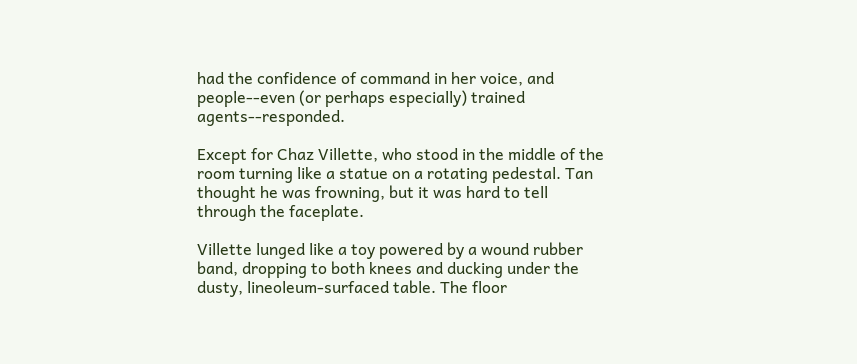had the confidence of command in her voice, and people--even (or perhaps especially) trained agents--responded.

Except for Chaz Villette, who stood in the middle of the room turning like a statue on a rotating pedestal. Tan thought he was frowning, but it was hard to tell through the faceplate.

Villette lunged like a toy powered by a wound rubber band, dropping to both knees and ducking under the dusty, lineoleum-surfaced table. The floor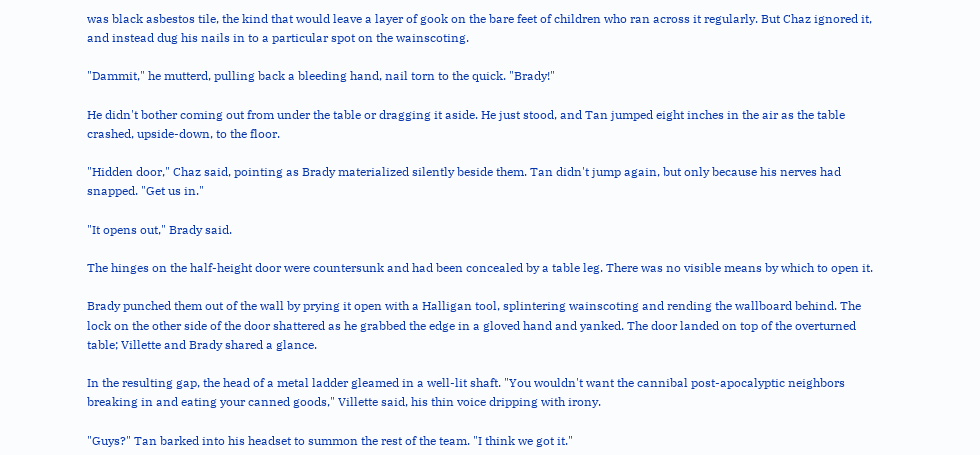was black asbestos tile, the kind that would leave a layer of gook on the bare feet of children who ran across it regularly. But Chaz ignored it, and instead dug his nails in to a particular spot on the wainscoting.

"Dammit," he mutterd, pulling back a bleeding hand, nail torn to the quick. "Brady!"

He didn't bother coming out from under the table or dragging it aside. He just stood, and Tan jumped eight inches in the air as the table crashed, upside-down, to the floor.

"Hidden door," Chaz said, pointing as Brady materialized silently beside them. Tan didn't jump again, but only because his nerves had snapped. "Get us in."

"It opens out," Brady said.

The hinges on the half-height door were countersunk and had been concealed by a table leg. There was no visible means by which to open it.

Brady punched them out of the wall by prying it open with a Halligan tool, splintering wainscoting and rending the wallboard behind. The lock on the other side of the door shattered as he grabbed the edge in a gloved hand and yanked. The door landed on top of the overturned table; Villette and Brady shared a glance.

In the resulting gap, the head of a metal ladder gleamed in a well-lit shaft. "You wouldn't want the cannibal post-apocalyptic neighbors breaking in and eating your canned goods," Villette said, his thin voice dripping with irony.

"Guys?" Tan barked into his headset to summon the rest of the team. "I think we got it."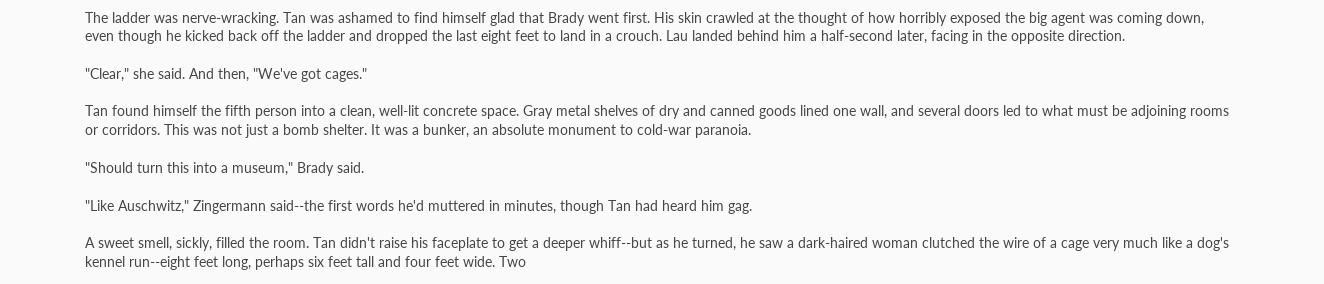The ladder was nerve-wracking. Tan was ashamed to find himself glad that Brady went first. His skin crawled at the thought of how horribly exposed the big agent was coming down, even though he kicked back off the ladder and dropped the last eight feet to land in a crouch. Lau landed behind him a half-second later, facing in the opposite direction.

"Clear," she said. And then, "We've got cages."

Tan found himself the fifth person into a clean, well-lit concrete space. Gray metal shelves of dry and canned goods lined one wall, and several doors led to what must be adjoining rooms or corridors. This was not just a bomb shelter. It was a bunker, an absolute monument to cold-war paranoia.

"Should turn this into a museum," Brady said.

"Like Auschwitz," Zingermann said--the first words he'd muttered in minutes, though Tan had heard him gag.

A sweet smell, sickly, filled the room. Tan didn't raise his faceplate to get a deeper whiff--but as he turned, he saw a dark-haired woman clutched the wire of a cage very much like a dog's kennel run--eight feet long, perhaps six feet tall and four feet wide. Two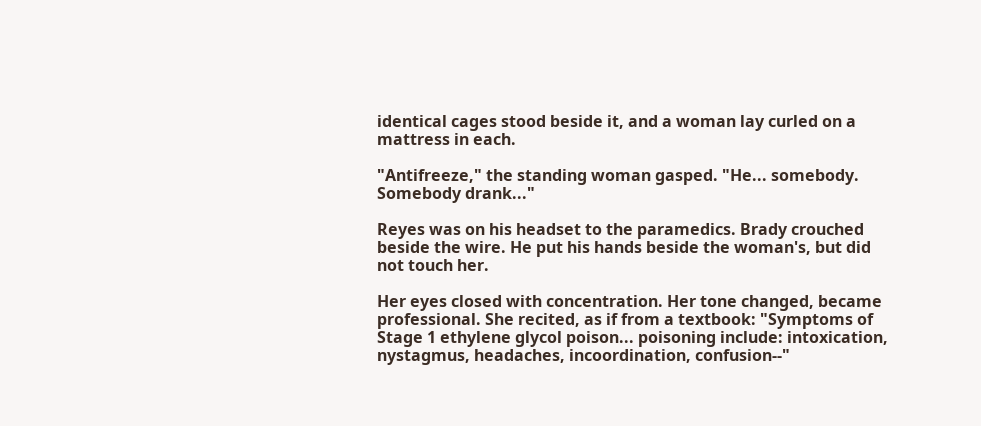identical cages stood beside it, and a woman lay curled on a mattress in each.

"Antifreeze," the standing woman gasped. "He... somebody. Somebody drank..."

Reyes was on his headset to the paramedics. Brady crouched beside the wire. He put his hands beside the woman's, but did not touch her.

Her eyes closed with concentration. Her tone changed, became professional. She recited, as if from a textbook: "Symptoms of Stage 1 ethylene glycol poison... poisoning include: intoxication, nystagmus, headaches, incoordination, confusion--"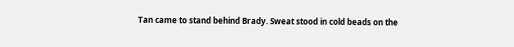Tan came to stand behind Brady. Sweat stood in cold beads on the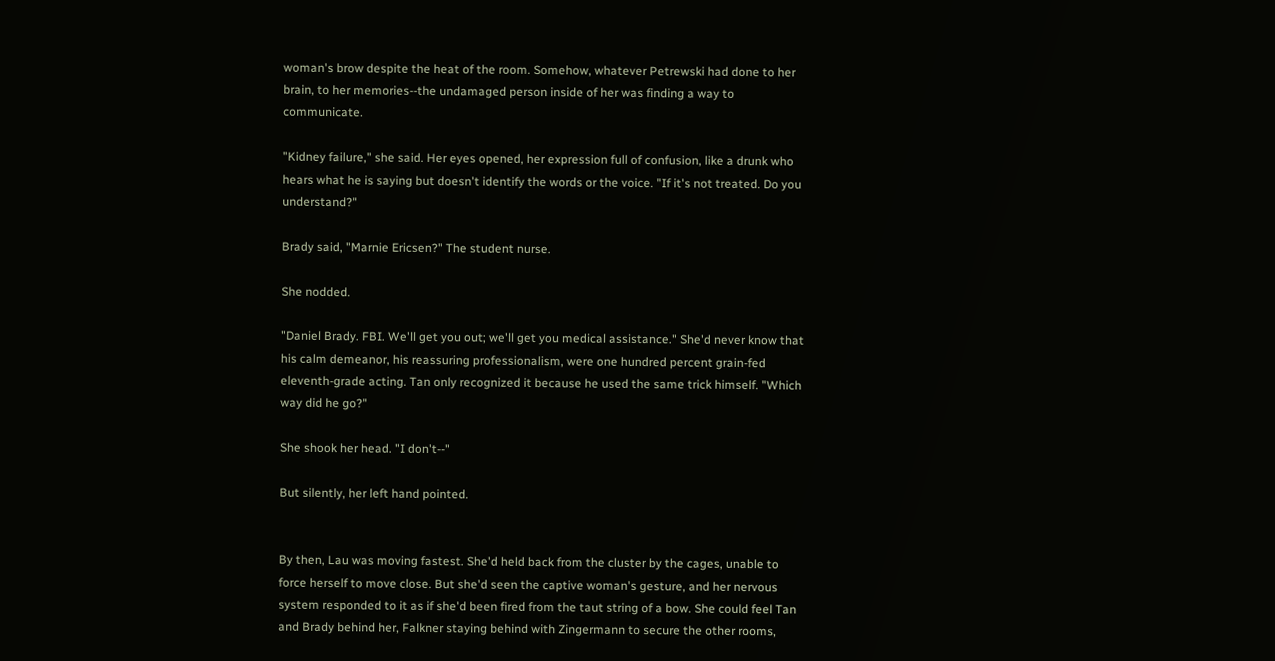woman's brow despite the heat of the room. Somehow, whatever Petrewski had done to her brain, to her memories--the undamaged person inside of her was finding a way to communicate.

"Kidney failure," she said. Her eyes opened, her expression full of confusion, like a drunk who hears what he is saying but doesn't identify the words or the voice. "If it's not treated. Do you understand?"

Brady said, "Marnie Ericsen?" The student nurse.

She nodded.

"Daniel Brady. FBI. We'll get you out; we'll get you medical assistance." She'd never know that his calm demeanor, his reassuring professionalism, were one hundred percent grain-fed eleventh-grade acting. Tan only recognized it because he used the same trick himself. "Which way did he go?"

She shook her head. "I don't--"

But silently, her left hand pointed.


By then, Lau was moving fastest. She'd held back from the cluster by the cages, unable to force herself to move close. But she'd seen the captive woman's gesture, and her nervous system responded to it as if she'd been fired from the taut string of a bow. She could feel Tan and Brady behind her, Falkner staying behind with Zingermann to secure the other rooms,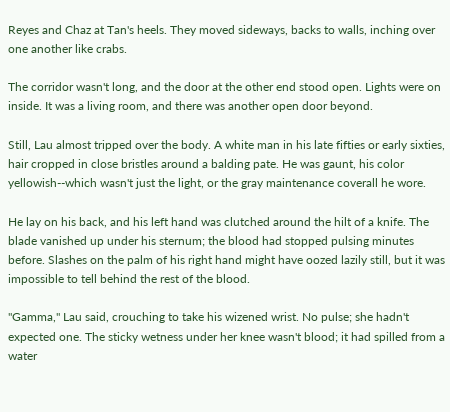Reyes and Chaz at Tan's heels. They moved sideways, backs to walls, inching over one another like crabs.

The corridor wasn't long, and the door at the other end stood open. Lights were on inside. It was a living room, and there was another open door beyond.

Still, Lau almost tripped over the body. A white man in his late fifties or early sixties, hair cropped in close bristles around a balding pate. He was gaunt, his color yellowish--which wasn't just the light, or the gray maintenance coverall he wore.

He lay on his back, and his left hand was clutched around the hilt of a knife. The blade vanished up under his sternum; the blood had stopped pulsing minutes before. Slashes on the palm of his right hand might have oozed lazily still, but it was impossible to tell behind the rest of the blood.

"Gamma," Lau said, crouching to take his wizened wrist. No pulse; she hadn't expected one. The sticky wetness under her knee wasn't blood; it had spilled from a water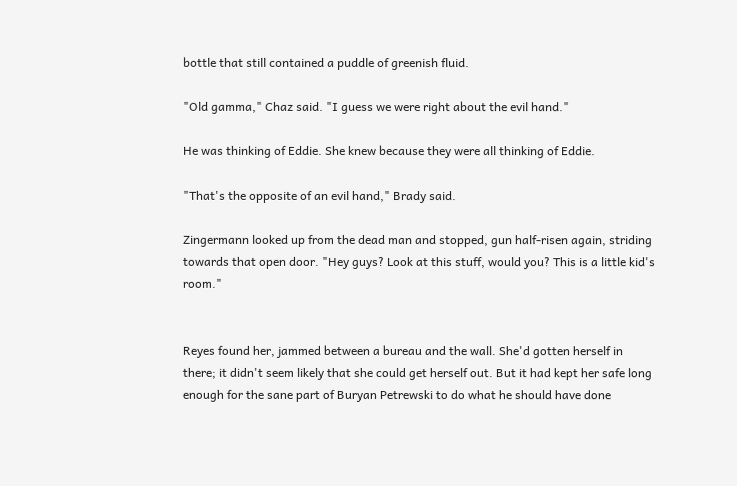bottle that still contained a puddle of greenish fluid.

"Old gamma," Chaz said. "I guess we were right about the evil hand."

He was thinking of Eddie. She knew because they were all thinking of Eddie.

"That's the opposite of an evil hand," Brady said.

Zingermann looked up from the dead man and stopped, gun half-risen again, striding towards that open door. "Hey guys? Look at this stuff, would you? This is a little kid's room."


Reyes found her, jammed between a bureau and the wall. She'd gotten herself in there; it didn't seem likely that she could get herself out. But it had kept her safe long enough for the sane part of Buryan Petrewski to do what he should have done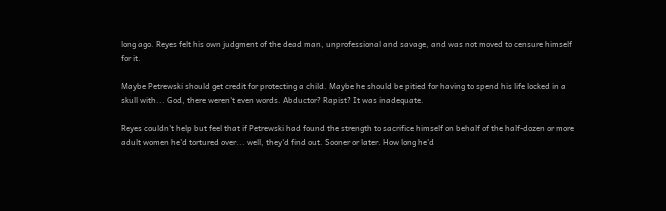long ago. Reyes felt his own judgment of the dead man, unprofessional and savage, and was not moved to censure himself for it.

Maybe Petrewski should get credit for protecting a child. Maybe he should be pitied for having to spend his life locked in a skull with... God, there weren't even words. Abductor? Rapist? It was inadequate.

Reyes couldn't help but feel that if Petrewski had found the strength to sacrifice himself on behalf of the half-dozen or more adult women he'd tortured over... well, they'd find out. Sooner or later. How long he'd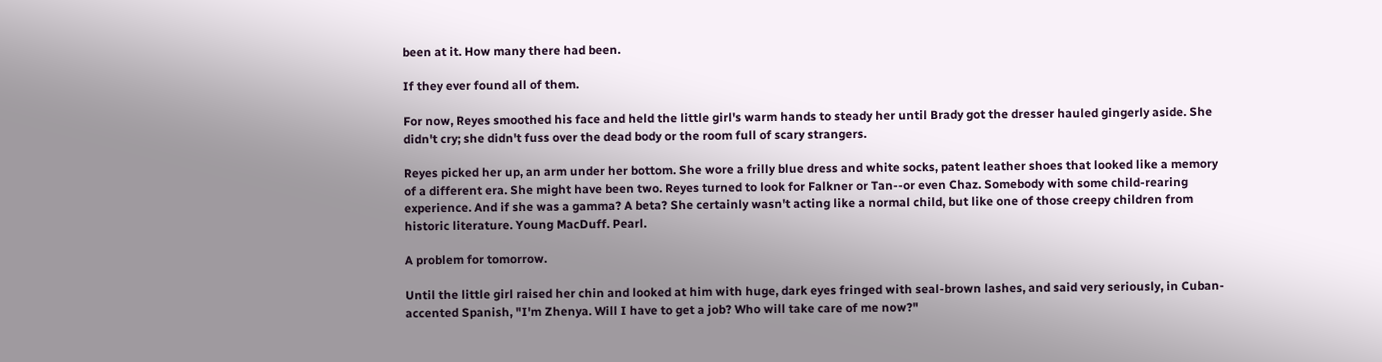been at it. How many there had been.

If they ever found all of them.

For now, Reyes smoothed his face and held the little girl's warm hands to steady her until Brady got the dresser hauled gingerly aside. She didn't cry; she didn't fuss over the dead body or the room full of scary strangers.

Reyes picked her up, an arm under her bottom. She wore a frilly blue dress and white socks, patent leather shoes that looked like a memory of a different era. She might have been two. Reyes turned to look for Falkner or Tan--or even Chaz. Somebody with some child-rearing experience. And if she was a gamma? A beta? She certainly wasn't acting like a normal child, but like one of those creepy children from historic literature. Young MacDuff. Pearl.

A problem for tomorrow.

Until the little girl raised her chin and looked at him with huge, dark eyes fringed with seal-brown lashes, and said very seriously, in Cuban-accented Spanish, "I'm Zhenya. Will I have to get a job? Who will take care of me now?"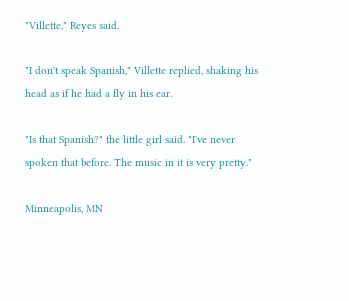"Villette," Reyes said.

"I don't speak Spanish," Villette replied, shaking his head as if he had a fly in his ear.

"Is that Spanish?" the little girl said. "I've never spoken that before. The music in it is very pretty."

Minneapolis, MN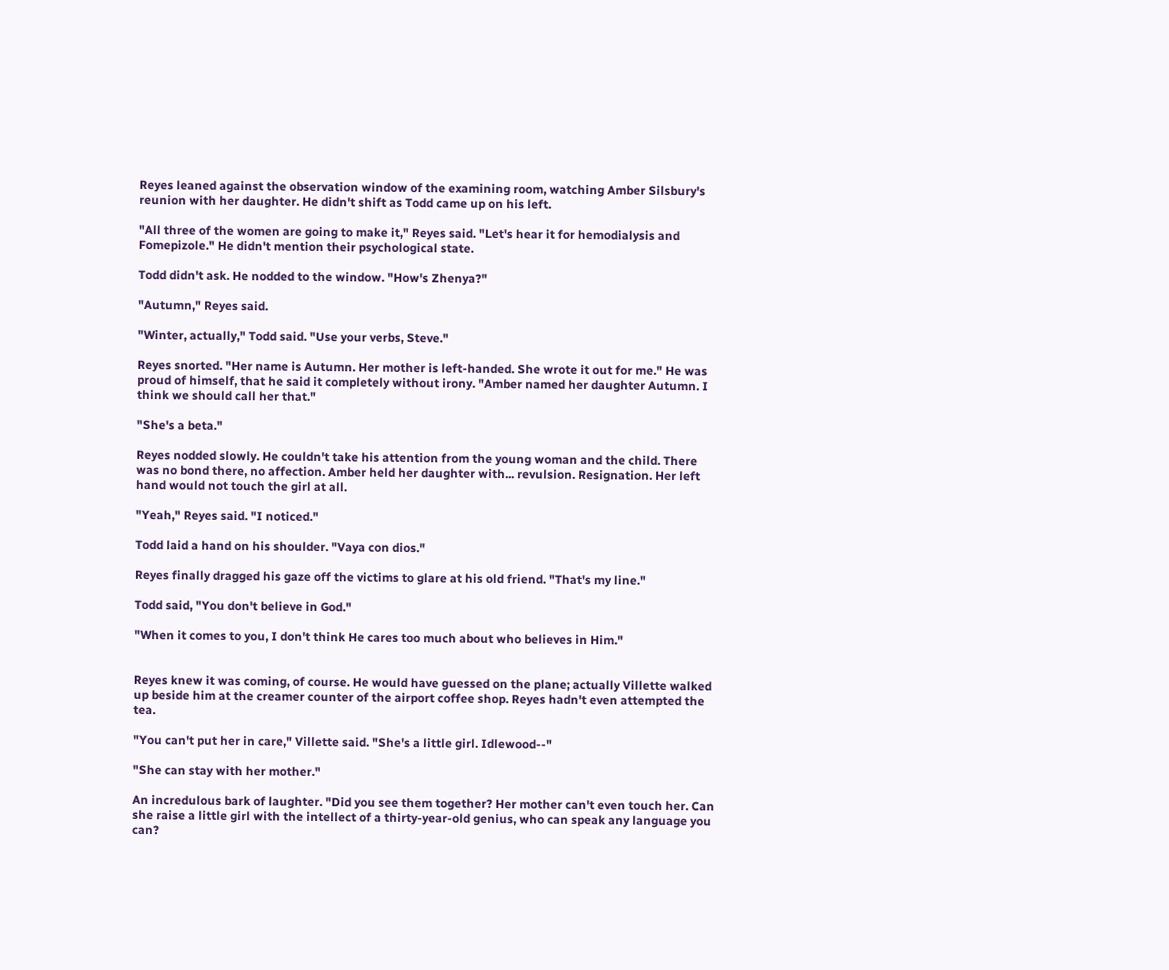Reyes leaned against the observation window of the examining room, watching Amber Silsbury's reunion with her daughter. He didn't shift as Todd came up on his left.

"All three of the women are going to make it," Reyes said. "Let's hear it for hemodialysis and Fomepizole." He didn't mention their psychological state.

Todd didn't ask. He nodded to the window. "How's Zhenya?"

"Autumn," Reyes said.

"Winter, actually," Todd said. "Use your verbs, Steve."

Reyes snorted. "Her name is Autumn. Her mother is left-handed. She wrote it out for me." He was proud of himself, that he said it completely without irony. "Amber named her daughter Autumn. I think we should call her that."

"She's a beta."

Reyes nodded slowly. He couldn't take his attention from the young woman and the child. There was no bond there, no affection. Amber held her daughter with... revulsion. Resignation. Her left hand would not touch the girl at all.

"Yeah," Reyes said. "I noticed."

Todd laid a hand on his shoulder. "Vaya con dios."

Reyes finally dragged his gaze off the victims to glare at his old friend. "That's my line."

Todd said, "You don't believe in God."

"When it comes to you, I don't think He cares too much about who believes in Him."


Reyes knew it was coming, of course. He would have guessed on the plane; actually Villette walked up beside him at the creamer counter of the airport coffee shop. Reyes hadn't even attempted the tea.

"You can't put her in care," Villette said. "She's a little girl. Idlewood--"

"She can stay with her mother."

An incredulous bark of laughter. "Did you see them together? Her mother can't even touch her. Can she raise a little girl with the intellect of a thirty-year-old genius, who can speak any language you can?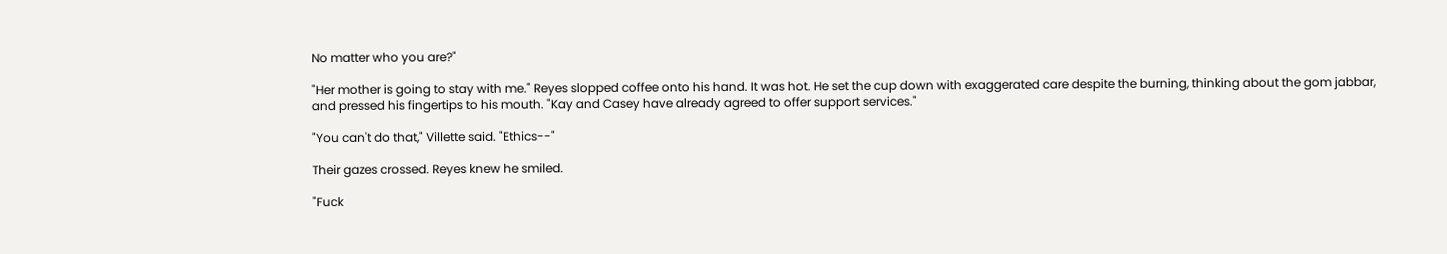No matter who you are?"

"Her mother is going to stay with me." Reyes slopped coffee onto his hand. It was hot. He set the cup down with exaggerated care despite the burning, thinking about the gom jabbar, and pressed his fingertips to his mouth. "Kay and Casey have already agreed to offer support services."

"You can't do that," Villette said. "Ethics--"

Their gazes crossed. Reyes knew he smiled.

"Fuck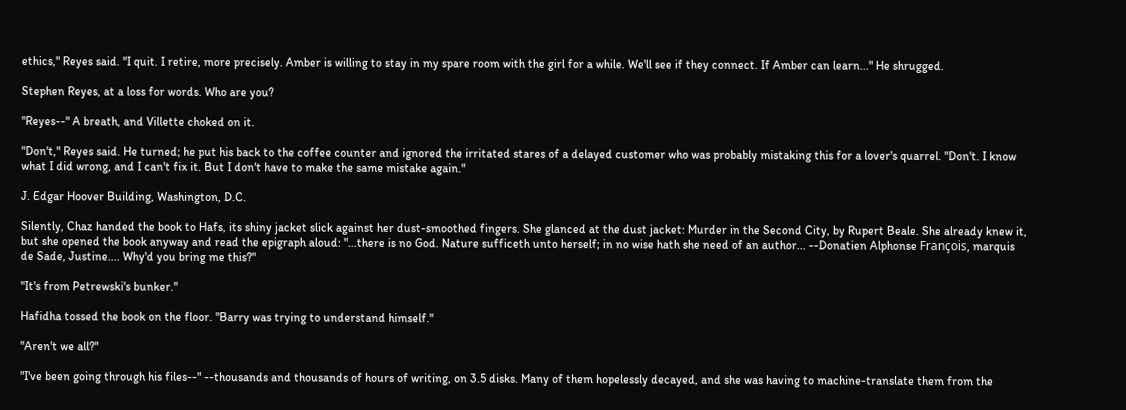ethics," Reyes said. "I quit. I retire, more precisely. Amber is willing to stay in my spare room with the girl for a while. We'll see if they connect. If Amber can learn..." He shrugged.

Stephen Reyes, at a loss for words. Who are you?

"Reyes--" A breath, and Villette choked on it.

"Don't," Reyes said. He turned; he put his back to the coffee counter and ignored the irritated stares of a delayed customer who was probably mistaking this for a lover's quarrel. "Don't. I know what I did wrong, and I can't fix it. But I don't have to make the same mistake again."

J. Edgar Hoover Building, Washington, D.C.

Silently, Chaz handed the book to Hafs, its shiny jacket slick against her dust-smoothed fingers. She glanced at the dust jacket: Murder in the Second City, by Rupert Beale. She already knew it, but she opened the book anyway and read the epigraph aloud: "...there is no God. Nature sufficeth unto herself; in no wise hath she need of an author... --Donatien Alphonse François, marquis de Sade, Justine.... Why'd you bring me this?"

"It's from Petrewski's bunker."

Hafidha tossed the book on the floor. "Barry was trying to understand himself."

"Aren't we all?"

"I've been going through his files--" --thousands and thousands of hours of writing, on 3.5 disks. Many of them hopelessly decayed, and she was having to machine-translate them from the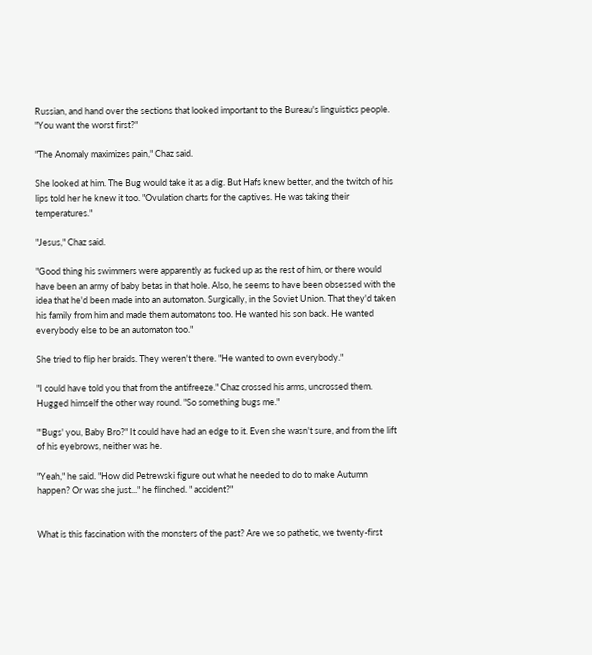Russian, and hand over the sections that looked important to the Bureau's linguistics people. "You want the worst first?"

"The Anomaly maximizes pain," Chaz said.

She looked at him. The Bug would take it as a dig. But Hafs knew better, and the twitch of his lips told her he knew it too. "Ovulation charts for the captives. He was taking their temperatures."

"Jesus," Chaz said.

"Good thing his swimmers were apparently as fucked up as the rest of him, or there would have been an army of baby betas in that hole. Also, he seems to have been obsessed with the idea that he'd been made into an automaton. Surgically, in the Soviet Union. That they'd taken his family from him and made them automatons too. He wanted his son back. He wanted everybody else to be an automaton too."

She tried to flip her braids. They weren't there. "He wanted to own everybody."

"I could have told you that from the antifreeze." Chaz crossed his arms, uncrossed them. Hugged himself the other way round. "So something bugs me."

"'Bugs' you, Baby Bro?" It could have had an edge to it. Even she wasn't sure, and from the lift of his eyebrows, neither was he.

"Yeah," he said. "How did Petrewski figure out what he needed to do to make Autumn happen? Or was she just..." he flinched. " accident?"


What is this fascination with the monsters of the past? Are we so pathetic, we twenty-first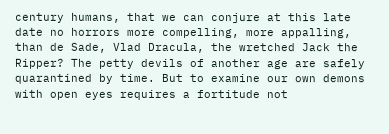century humans, that we can conjure at this late date no horrors more compelling, more appalling, than de Sade, Vlad Dracula, the wretched Jack the Ripper? The petty devils of another age are safely quarantined by time. But to examine our own demons with open eyes requires a fortitude not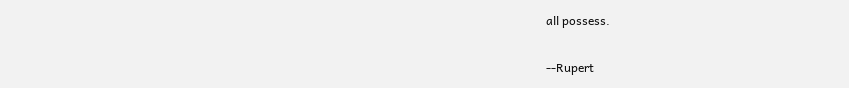all possess.

--Rupert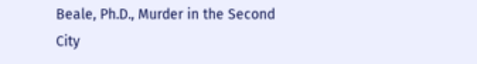Beale, Ph.D., Murder in the Second City